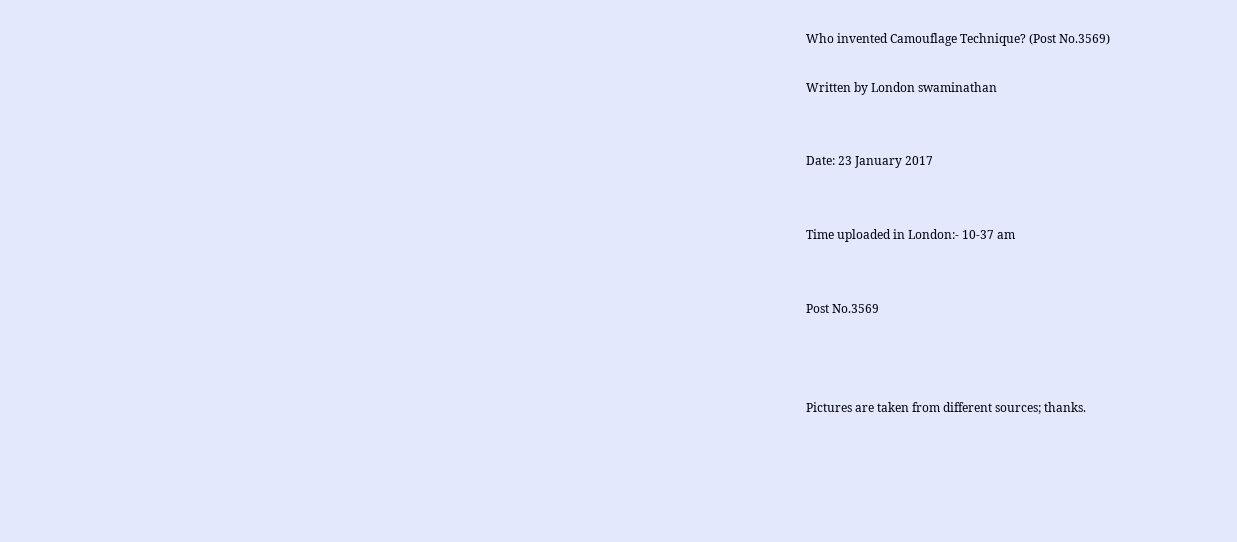Who invented Camouflage Technique? (Post No.3569)

Written by London swaminathan


Date: 23 January 2017


Time uploaded in London:- 10-37 am


Post No.3569



Pictures are taken from different sources; thanks.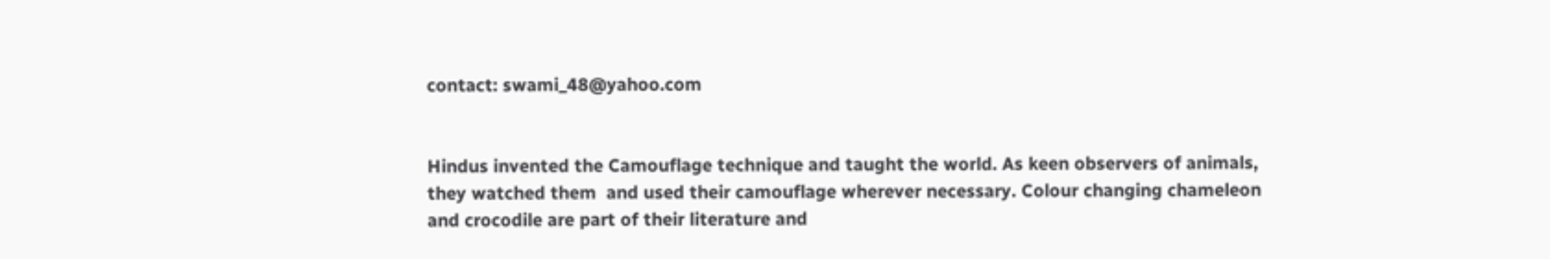contact: swami_48@yahoo.com


Hindus invented the Camouflage technique and taught the world. As keen observers of animals, they watched them  and used their camouflage wherever necessary. Colour changing chameleon and crocodile are part of their literature and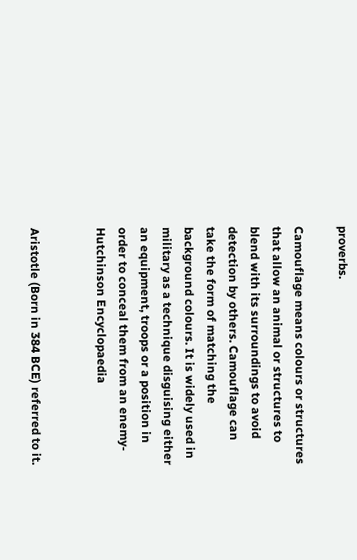proverbs.

Camouflage means colours or structures that allow an animal or structures to blend with its surroundings to avoid detection by others. Camouflage can take the form of matching the background colours. It is widely used in military as a technique disguising either an equipment, troops or a position in order to conceal them from an enemy- Hutchinson Encyclopaedia


Aristotle (Born in 384 BCE) referred to it.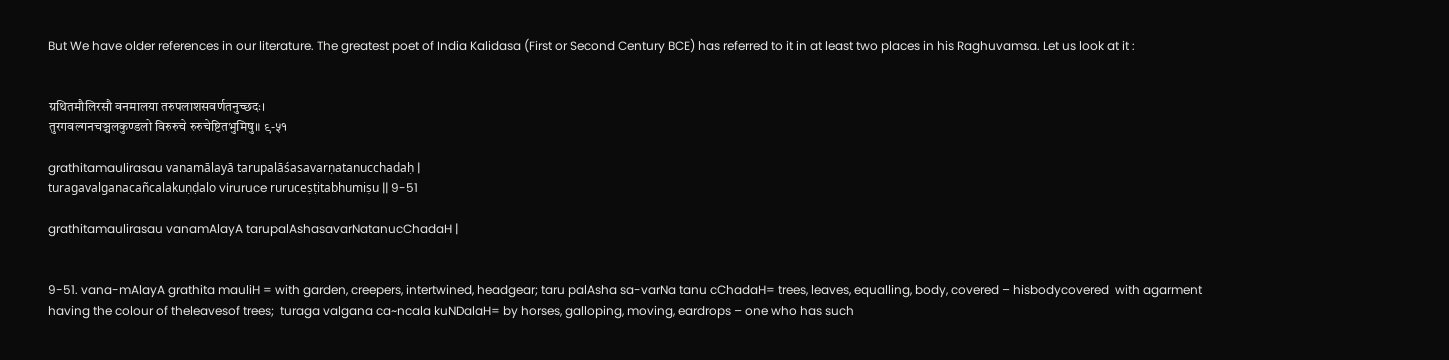But We have older references in our literature. The greatest poet of India Kalidasa (First or Second Century BCE) has referred to it in at least two places in his Raghuvamsa. Let us look at it :


ग्रथितमौलिरसौ वनमालया तरुपलाशसवर्णतनुच्छदः।
तुरगवल्गनचञ्चलकुण्डलो विरुरुचे रुरुचेष्टितभुमिषु॥ ९-५१

grathitamaulirasau vanamālayā tarupalāśasavarṇatanucchadaḥ |
turagavalganacañcalakuṇḍalo viruruce ruruceṣṭitabhumiṣu || 9-51

grathitamaulirasau vanamAlayA tarupalAshasavarNatanucChadaH |


9-51. vana-mAlayA grathita mauliH = with garden, creepers, intertwined, headgear; taru palAsha sa-varNa tanu cChadaH= trees, leaves, equalling, body, covered – hisbodycovered  with agarment  having the colour of theleavesof trees;  turaga valgana ca~ncala kuNDalaH= by horses, galloping, moving, eardrops – one who has such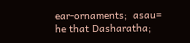ear-ornaments;  asau= he that Dasharatha;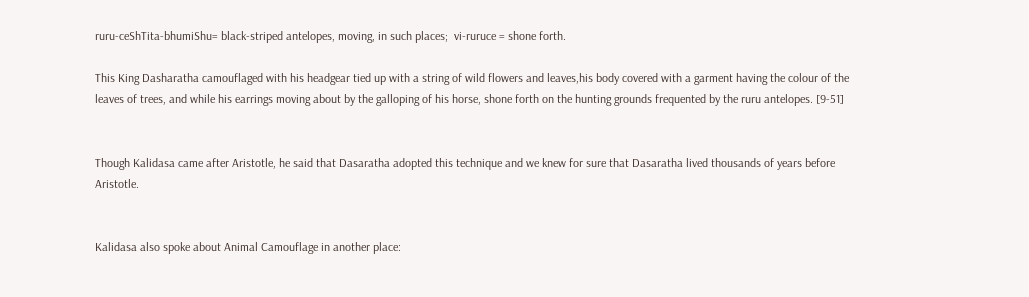ruru-ceShTita-bhumiShu= black-striped antelopes, moving, in such places;  vi-ruruce = shone forth.

This King Dasharatha camouflaged with his headgear tied up with a string of wild flowers and leaves,his body covered with a garment having the colour of the leaves of trees, and while his earrings moving about by the galloping of his horse, shone forth on the hunting grounds frequented by the ruru antelopes. [9-51]


Though Kalidasa came after Aristotle, he said that Dasaratha adopted this technique and we knew for sure that Dasaratha lived thousands of years before Aristotle.


Kalidasa also spoke about Animal Camouflage in another place: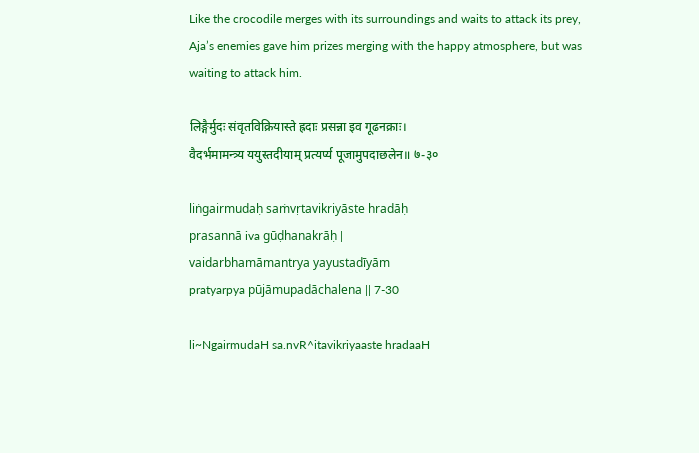Like the crocodile merges with its surroundings and waits to attack its prey, Aja’s enemies gave him prizes merging with the happy atmosphere, but was waiting to attack him.

लिङ्गैर्मुदः संवृतविक्रियास्ते ह्रदाः प्रसन्ना इव गूढनक्राः।
वैदर्भमामन्त्र्य ययुस्तदीयाम् प्रत्यर्प्य पूजामुपदाछलेन॥ ७-३०

liṅgairmudaḥ saṁvṛtavikriyāste hradāḥ
prasannā iva gūḍhanakrāḥ |
vaidarbhamāmantrya yayustadīyām
pratyarpya pūjāmupadāchalena || 7-30

li~NgairmudaH sa.nvR^itavikriyaaste hradaaH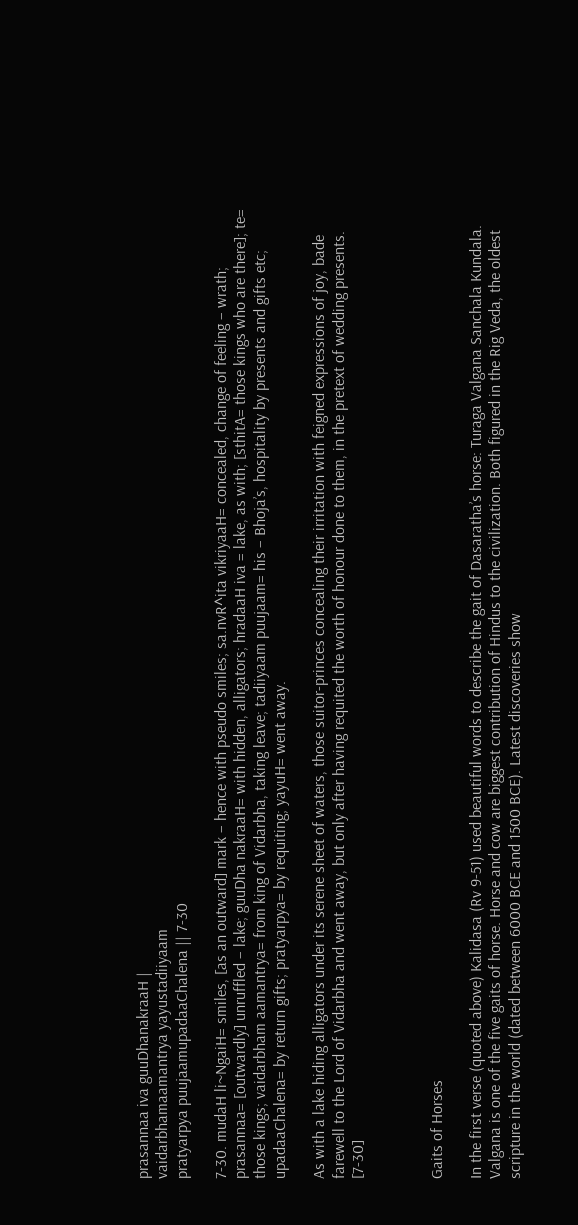prasannaa iva guuDhanakraaH |
vaidarbhamaamantrya yayustadiiyaam
pratyarpya puujaamupadaaChalena || 7-30

7-30. mudaH li~NgaiH= smiles, [as an outward] mark – hence with pseudo smiles; sa.nvR^ita vikriyaaH= concealed, change of feeling – wrath; prasannaa= [outwardly] unruffled – lake; guuDha nakraaH= with hidden, alligators; hradaaH iva = lake, as with; [sthitA= those kings who are there]; te= those kings; vaidarbham aamantrya= from king of Vidarbha, taking leave; tadiiyaam puujaam= his – Bhoja’s, hospitality by presents and gifts etc; upadaaChalena= by return gifts; pratyarpya= by requiting; yayuH= went away.

As with a lake hiding alligators under its serene sheet of waters, those suitor-princes concealing their irritation with feigned expressions of joy, bade farewell to the Lord of Vidarbha and went away, but only after having requited the worth of honour done to them, in the pretext of wedding presents. [7-30]



Gaits of Horses

In the first verse (quoted above) Kalidasa (Rv 9-51) used beautiful words to describe the gait of Dasaratha’s horse: Turaga Valgana Sanchala Kundala. Valgana is one of the five gaits of horse. Horse and cow are biggest contribution of Hindus to the civilization. Both figured in the Rig Veda, the oldest scripture in the world (dated between 6000 BCE and 1500 BCE). Latest discoveries show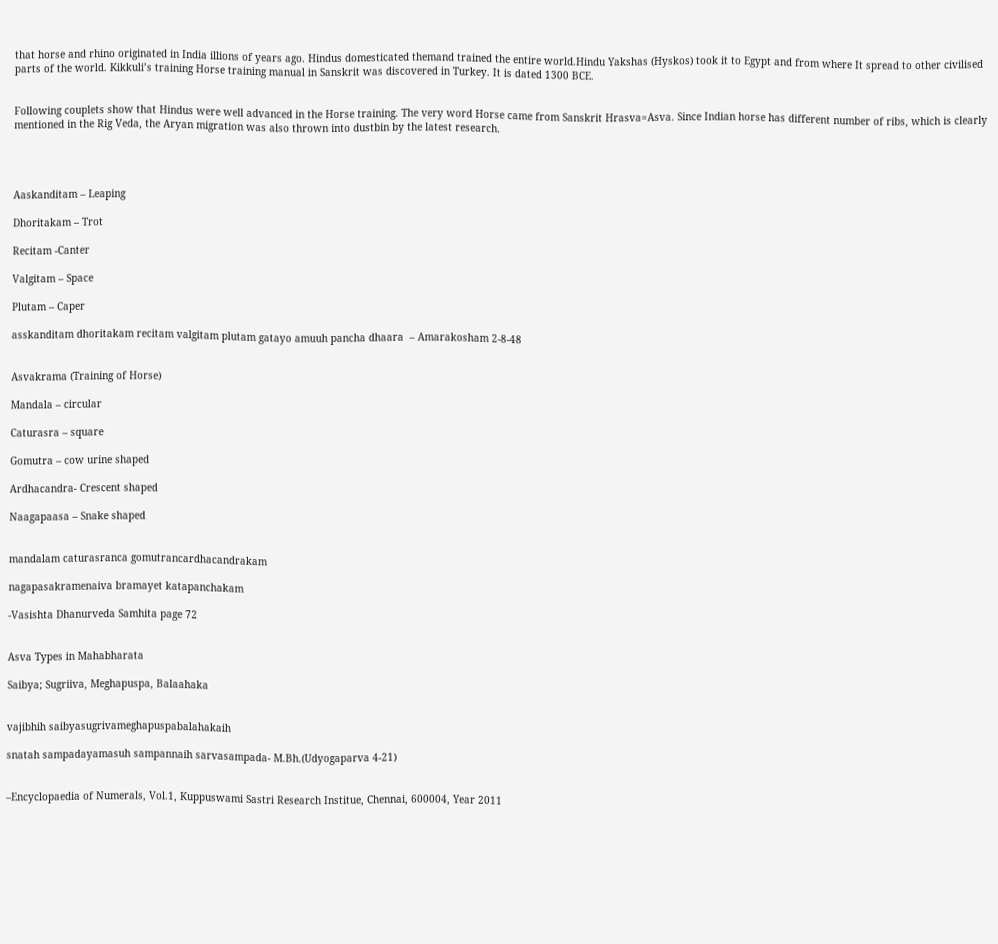that horse and rhino originated in India illions of years ago. Hindus domesticated themand trained the entire world.Hindu Yakshas (Hyskos) took it to Egypt and from where It spread to other civilised parts of the world. Kikkuli’s training Horse training manual in Sanskrit was discovered in Turkey. It is dated 1300 BCE.


Following couplets show that Hindus were well advanced in the Horse training. The very word Horse came from Sanskrit Hrasva=Asva. Since Indian horse has different number of ribs, which is clearly mentioned in the Rig Veda, the Aryan migration was also thrown into dustbin by the latest research.




Aaskanditam – Leaping

Dhoritakam – Trot

Recitam -Canter

Valgitam – Space

Plutam – Caper

asskanditam dhoritakam recitam valgitam plutam gatayo amuuh pancha dhaara  – Amarakosham 2-8-48


Asvakrama (Training of Horse)

Mandala – circular

Caturasra – square

Gomutra – cow urine shaped

Ardhacandra- Crescent shaped

Naagapaasa – Snake shaped


mandalam caturasranca gomutrancardhacandrakam

nagapasakramenaiva bramayet katapanchakam

-Vasishta Dhanurveda Samhita page 72


Asva Types in Mahabharata

Saibya; Sugriiva, Meghapuspa, Balaahaka


vajibhih saibyasugrivameghapuspabalahakaih

snatah sampadayamasuh sampannaih sarvasampada- M.Bh.(Udyogaparva 4-21)


–Encyclopaedia of Numerals, Vol.1, Kuppuswami Sastri Research Institue, Chennai, 600004, Year 2011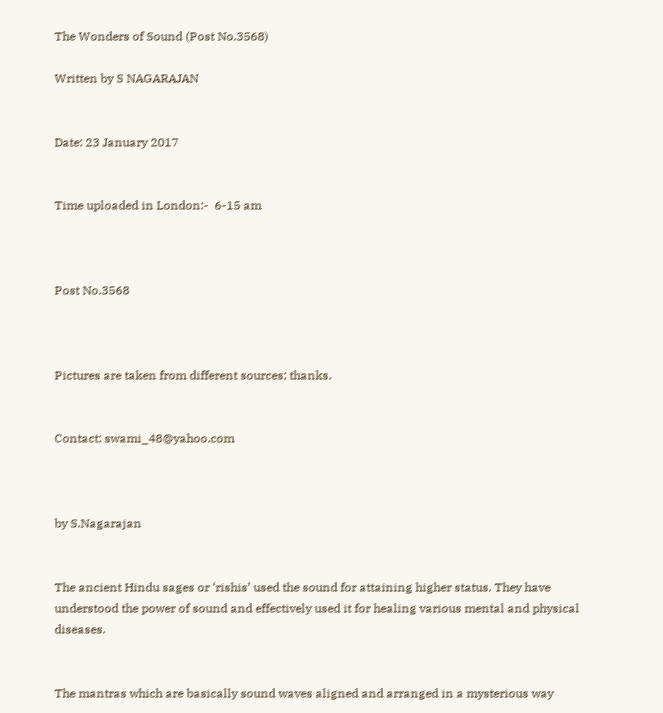The Wonders of Sound (Post No.3568)

Written by S NAGARAJAN


Date: 23 January 2017


Time uploaded in London:-  6-15 am



Post No.3568



Pictures are taken from different sources; thanks.


Contact: swami_48@yahoo.com



by S.Nagarajan


The ancient Hindu sages or ‘rishis’ used the sound for attaining higher status. They have understood the power of sound and effectively used it for healing various mental and physical diseases.


The mantras which are basically sound waves aligned and arranged in a mysterious way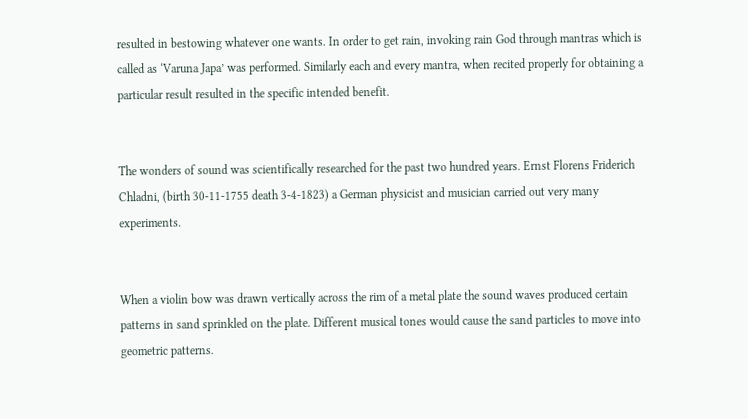resulted in bestowing whatever one wants. In order to get rain, invoking rain God through mantras which is called as ‘Varuna Japa’ was performed. Similarly each and every mantra, when recited properly for obtaining a particular result resulted in the specific intended benefit.


The wonders of sound was scientifically researched for the past two hundred years. Ernst Florens Friderich Chladni, (birth 30-11-1755 death 3-4-1823) a German physicist and musician carried out very many experiments.


When a violin bow was drawn vertically across the rim of a metal plate the sound waves produced certain patterns in sand sprinkled on the plate. Different musical tones would cause the sand particles to move into geometric patterns.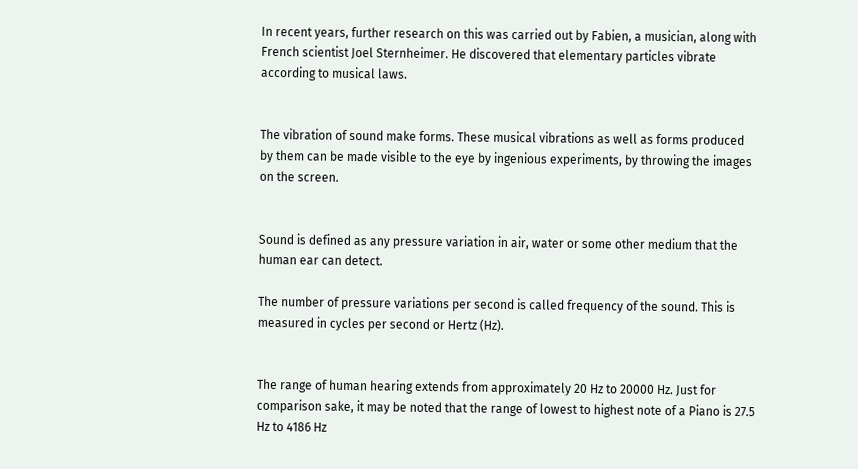In recent years, further research on this was carried out by Fabien, a musician, along with French scientist Joel Sternheimer. He discovered that elementary particles vibrate according to musical laws.


The vibration of sound make forms. These musical vibrations as well as forms produced by them can be made visible to the eye by ingenious experiments, by throwing the images on the screen.


Sound is defined as any pressure variation in air, water or some other medium that the human ear can detect.

The number of pressure variations per second is called frequency of the sound. This is measured in cycles per second or Hertz (Hz).


The range of human hearing extends from approximately 20 Hz to 20000 Hz. Just for comparison sake, it may be noted that the range of lowest to highest note of a Piano is 27.5 Hz to 4186 Hz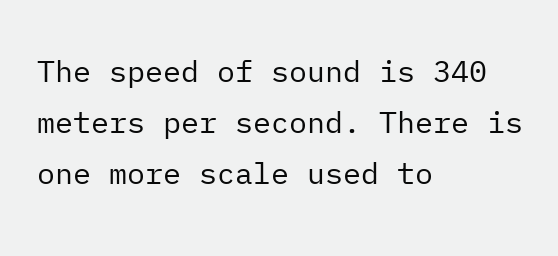The speed of sound is 340 meters per second. There is one more scale used to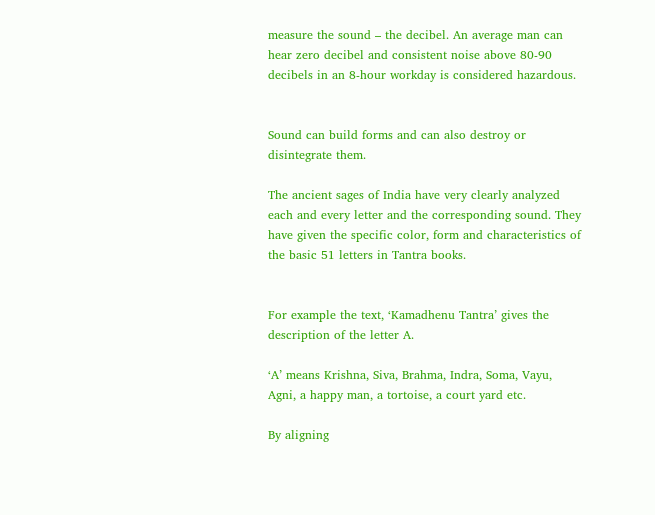measure the sound – the decibel. An average man can hear zero decibel and consistent noise above 80-90 decibels in an 8-hour workday is considered hazardous.


Sound can build forms and can also destroy or disintegrate them.

The ancient sages of India have very clearly analyzed each and every letter and the corresponding sound. They have given the specific color, form and characteristics of the basic 51 letters in Tantra books.


For example the text, ‘Kamadhenu Tantra’ gives the description of the letter A.

‘A’ means Krishna, Siva, Brahma, Indra, Soma, Vayu, Agni, a happy man, a tortoise, a court yard etc.

By aligning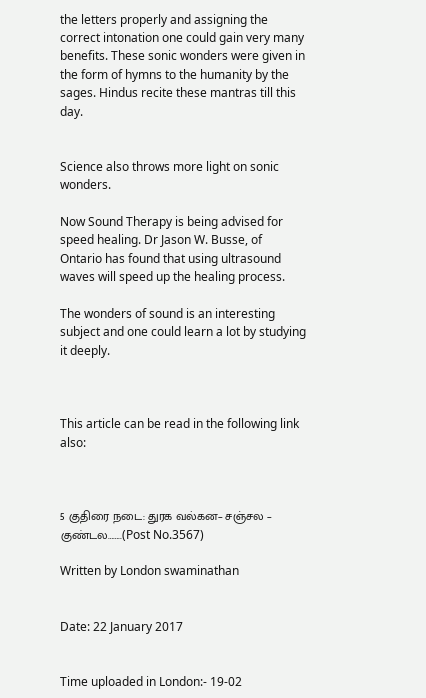the letters properly and assigning the correct intonation one could gain very many benefits. These sonic wonders were given in the form of hymns to the humanity by the sages. Hindus recite these mantras till this day.


Science also throws more light on sonic wonders.

Now Sound Therapy is being advised for speed healing. Dr Jason W. Busse, of Ontario has found that using ultrasound waves will speed up the healing process.

The wonders of sound is an interesting subject and one could learn a lot by studying it deeply.



This article can be read in the following link also:



5 குதிரை நடை: துரக வல்கன– சஞ்சல – குண்டல……..(Post No.3567)

Written by London swaminathan


Date: 22 January 2017


Time uploaded in London:- 19-02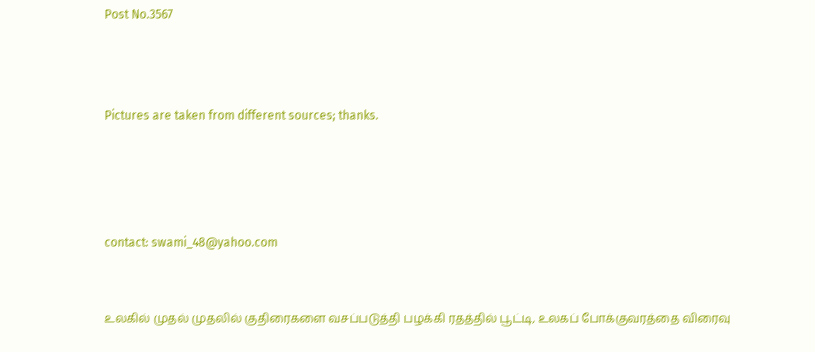Post No.3567



Pictures are taken from different sources; thanks.




contact: swami_48@yahoo.com


உலகில் முதல் முதலில் குதிரைகளை வசப்படுத்தி பழக்கி ரதத்தில் பூட்டி, உலகப் போக்குவரத்தை விரைவு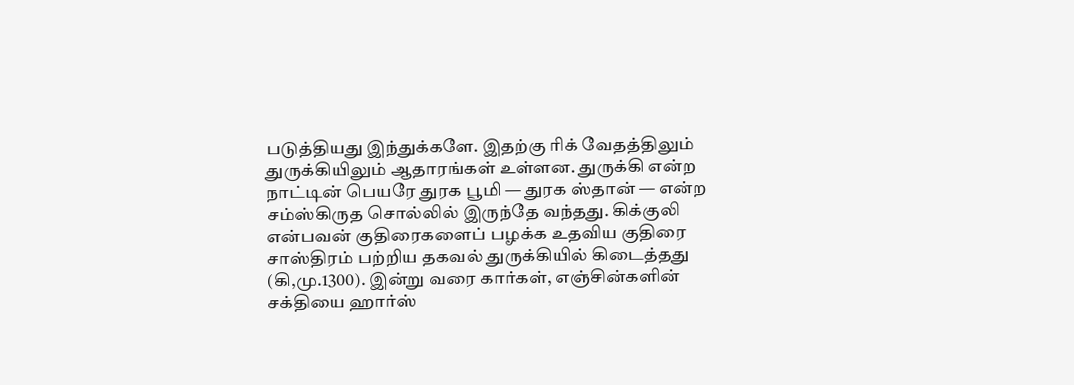படுத்தியது இந்துக்களே. இதற்கு ரிக் வேதத்திலும் துருக்கியிலும் ஆதாரங்கள் உள்ளன. துருக்கி என்ற நாட்டின் பெயரே துரக பூமி — துரக ஸ்தான் — என்ற சம்ஸ்கிருத சொல்லில் இருந்தே வந்தது. கிக்குலி என்பவன் குதிரைகளைப் பழக்க உதவிய குதிரை சாஸ்திரம் பற்றிய தகவல் துருக்கியில் கிடைத்தது (கி,மு.1300). இன்று வரை கார்கள், எஞ்சின்களின் சக்தியை ஹார்ஸ்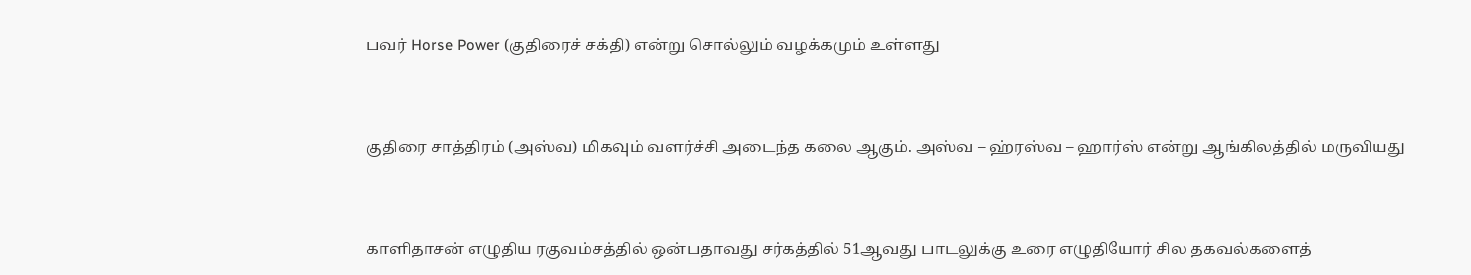பவர் Horse Power (குதிரைச் சக்தி) என்று சொல்லும் வழக்கமும் உள்ளது


குதிரை சாத்திரம் (அஸ்வ) மிகவும் வளர்ச்சி அடைந்த கலை ஆகும். அஸ்வ – ஹ்ரஸ்வ – ஹார்ஸ் என்று ஆங்கிலத்தில் மருவியது


காளிதாசன் எழுதிய ரகுவம்சத்தில் ஒன்பதாவது சர்கத்தில் 51ஆவது பாடலுக்கு உரை எழுதியோர் சில தகவல்களைத்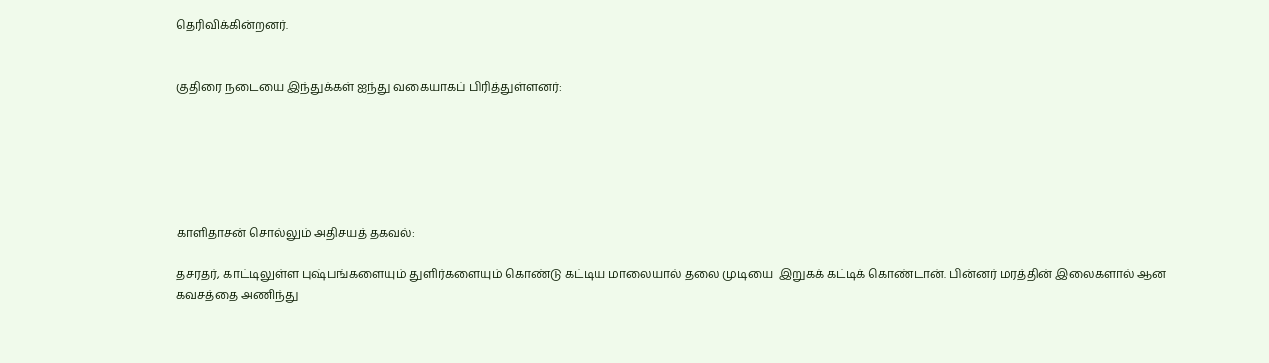தெரிவிக்கின்றனர்.


குதிரை நடையை இந்துக்கள் ஐந்து வகையாகப் பிரித்துள்ளனர்:






காளிதாசன் சொல்லும் அதிசயத் தகவல்:

தசரதர், காட்டிலுள்ள புஷ்பங்களையும் துளிர்களையும் கொண்டு கட்டிய மாலையால் தலை முடியை  இறுகக் கட்டிக் கொண்டான். பின்னர் மரத்தின் இலைகளால் ஆன கவசத்தை அணிந்து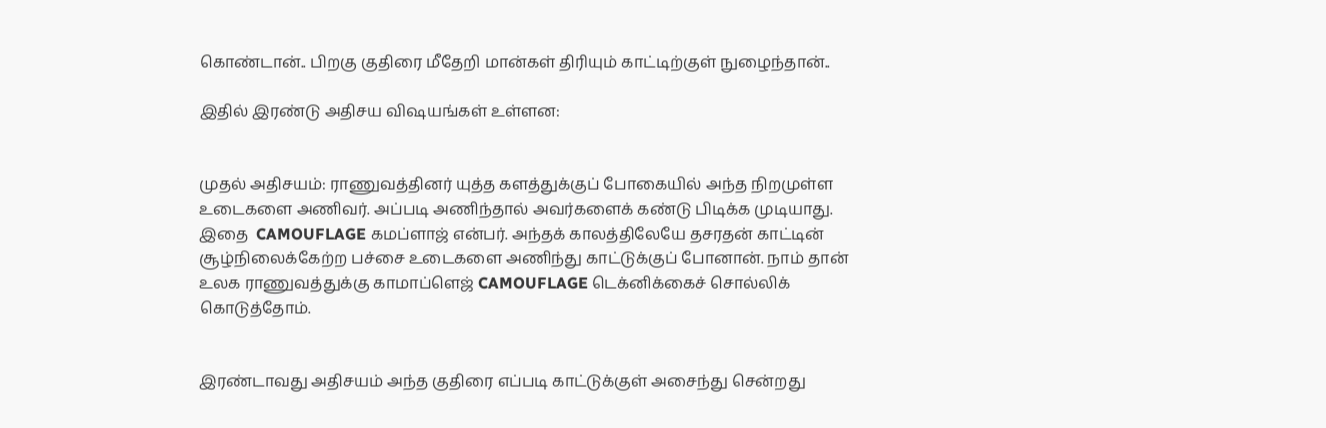கொண்டான்.. பிறகு குதிரை மீதேறி மான்கள் திரியும் காட்டிற்குள் நுழைந்தான்..

இதில் இரண்டு அதிசய விஷயங்கள் உள்ளன:


முதல் அதிசயம்: ராணுவத்தினர் யுத்த களத்துக்குப் போகையில் அந்த நிறமுள்ள உடைகளை அணிவர். அப்படி அணிந்தால் அவர்களைக் கண்டு பிடிக்க முடியாது. இதை  CAMOUFLAGE கமப்ளாஜ் என்பர். அந்தக் காலத்திலேயே தசரதன் காட்டின் சூழ்நிலைக்கேற்ற பச்சை உடைகளை அணிந்து காட்டுக்குப் போனான். நாம் தான் உலக ராணுவத்துக்கு காமாப்ளெஜ் CAMOUFLAGE டெக்னிக்கைச் சொல்லிக் கொடுத்தோம்.


இரண்டாவது அதிசயம் அந்த குதிரை எப்படி காட்டுக்குள் அசைந்து சென்றது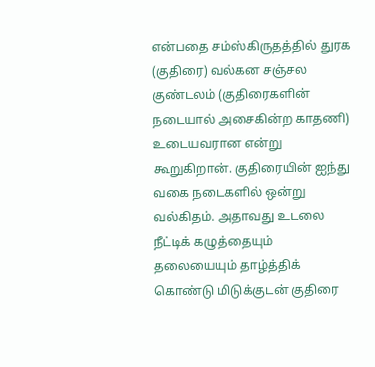என்பதை சம்ஸ்கிருதத்தில் துரக (குதிரை) வல்கன சஞ்சல குண்டலம் (குதிரைகளின் நடையால் அசைகின்ற காதணி) உடையவரான என்று கூறுகிறான். குதிரையின் ஐந்து வகை நடைகளில் ஒன்று வல்கிதம். அதாவது உடலை நீட்டிக் கழுத்தையும் தலையையும் தாழ்த்திக் கொண்டு மிடுக்குடன் குதிரை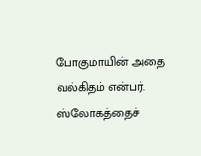போகுமாயின் அதை வல்கிதம் என்பர். ஸ்லோகத்தைச்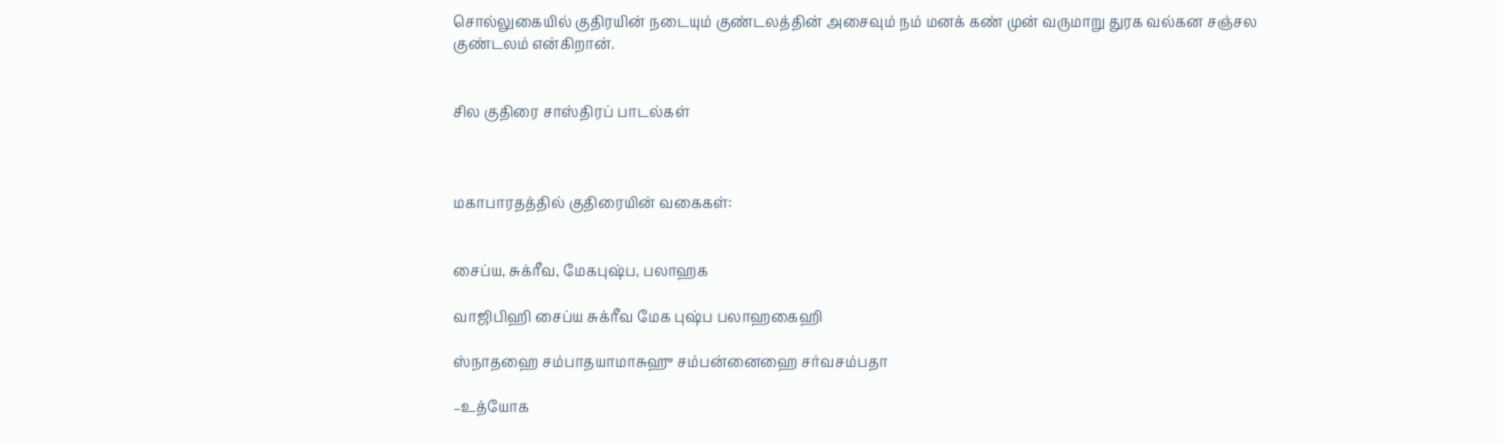சொல்லுகையில் குதிரயின் நடையும் குண்டலத்தின் அசைவும் நம் மனக் கண் முன் வருமாறு துரக வல்கன சஞ்சல குண்டலம் என்கிறான்.


சில குதிரை சாஸ்திரப் பாடல்கள்



மகாபாரதத்தில் குதிரையின் வகைகள்:


சைப்ய, சுக்ரீவ, மேகபுஷ்ப, பலாஹக

வாஜிபிஹி சைப்ய சுக்ரீவ மேக புஷ்ப பலாஹகைஹி

ஸ்நாதஹை சம்பாதயாமாசுஹு சம்பன்னைஹை சர்வசம்பதா

–உத்யோக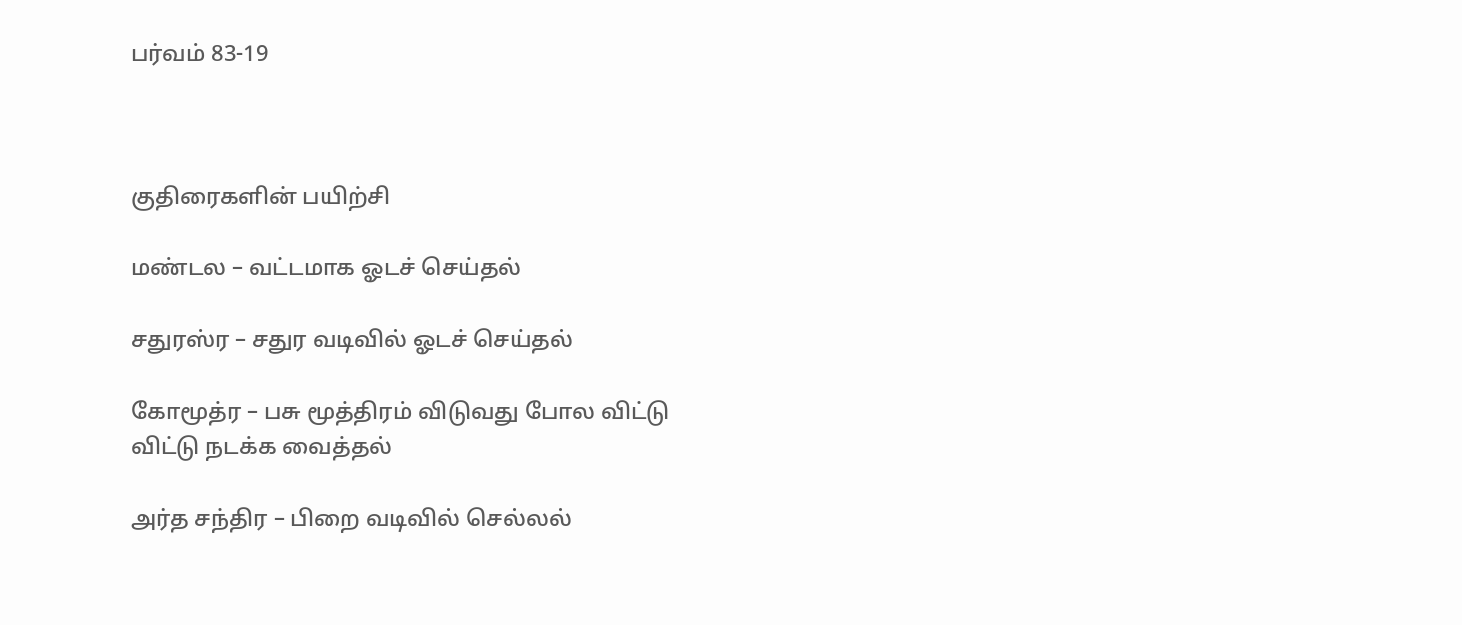பர்வம் 83-19



குதிரைகளின் பயிற்சி

மண்டல – வட்டமாக ஓடச் செய்தல்

சதுரஸ்ர – சதுர வடிவில் ஓடச் செய்தல்

கோமூத்ர – பசு மூத்திரம் விடுவது போல விட்டு விட்டு நடக்க வைத்தல்

அர்த சந்திர – பிறை வடிவில் செல்லல்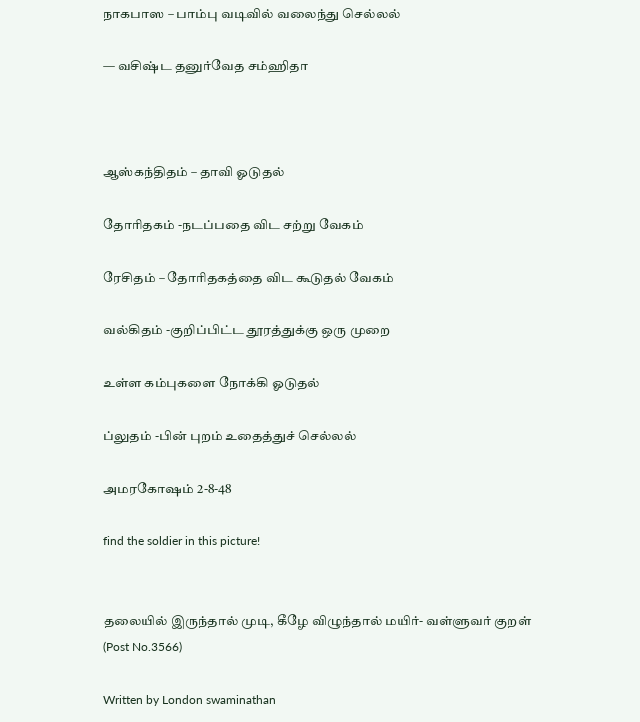நாகபாஸ – பாம்பு வடிவில் வலைந்து செல்லல்

— வசிஷ்ட தனுர்வேத சம்ஹிதா



ஆஸ்கந்திதம் – தாவி ஓடுதல்

தோரிதகம் -நடப்பதை விட சற்று வேகம்

ரேசிதம் – தோரிதகத்தை விட கூடுதல் வேகம்

வல்கிதம் -குறிப்பிட்ட தூரத்துக்கு ஒரு முறை

உள்ள கம்புகளை நோக்கி ஓடுதல்

ப்லுதம் -பின் புறம் உதைத்துச் செல்லல்

அமரகோஷம் 2-8-48

find the soldier in this picture!


தலையில் இருந்தால் முடி, கீழே விழுந்தால் மயிர்- வள்ளுவர் குறள் (Post No.3566)

Written by London swaminathan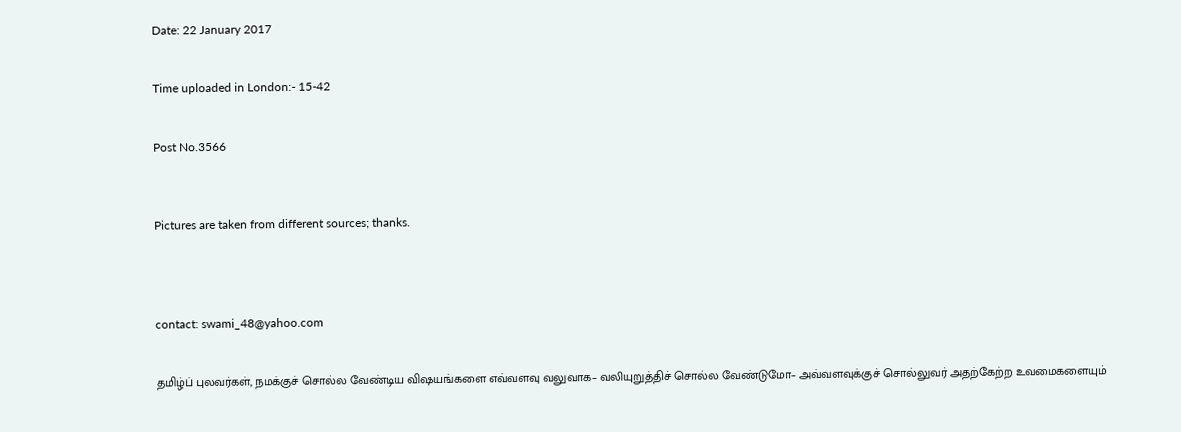Date: 22 January 2017


Time uploaded in London:- 15-42


Post No.3566



Pictures are taken from different sources; thanks.




contact: swami_48@yahoo.com


தமிழ்ப் புலவர்கள், நமக்குச் சொல்ல வேண்டிய விஷயங்களை எவ்வளவு வலுவாக– வலியுறுத்திச் சொல்ல வேண்டுமோ– அவ்வளவுக்குச் சொல்லுவர் அதற்கேற்ற உவமைகளையும்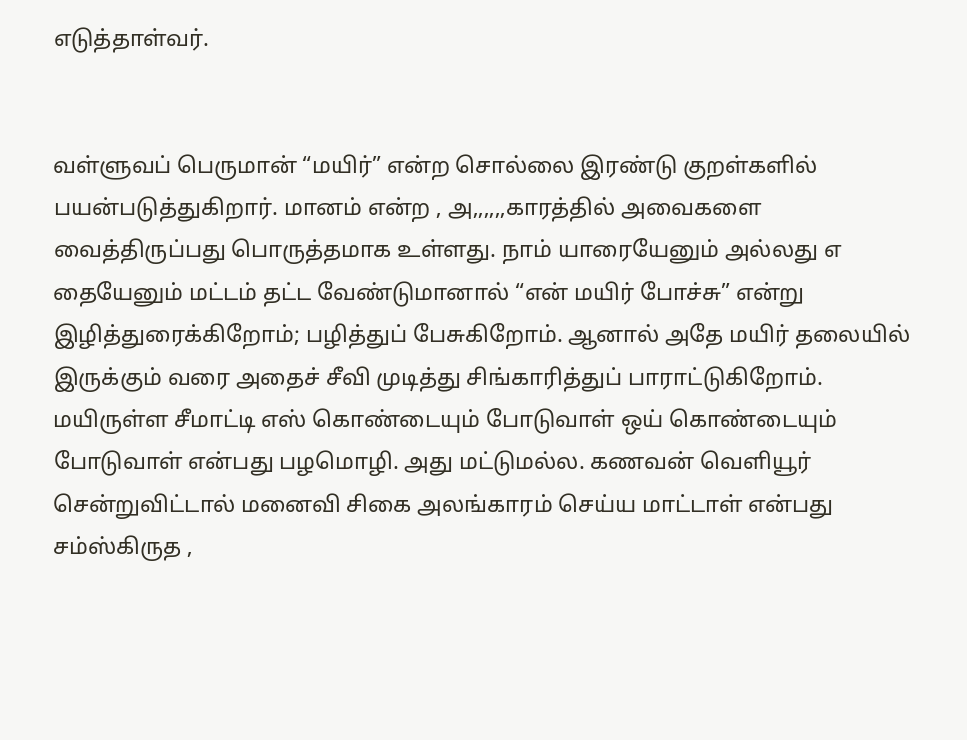எடுத்தாள்வர்.


வள்ளுவப் பெருமான் “மயிர்” என்ற சொல்லை இரண்டு குறள்களில் பயன்படுத்துகிறார். மானம் என்ற , அ,,,,,,காரத்தில் அவைகளை வைத்திருப்பது பொருத்தமாக உள்ளது. நாம் யாரையேனும் அல்லது எ தையேனும் மட்டம் தட்ட வேண்டுமானால் “என் மயிர் போச்சு” என்று இழித்துரைக்கிறோம்; பழித்துப் பேசுகிறோம். ஆனால் அதே மயிர் தலையில் இருக்கும் வரை அதைச் சீவி முடித்து சிங்காரித்துப் பாராட்டுகிறோம். மயிருள்ள சீமாட்டி எஸ் கொண்டையும் போடுவாள் ஒய் கொண்டையும் போடுவாள் என்பது பழமொழி. அது மட்டுமல்ல. கணவன் வெளியூர் சென்றுவிட்டால் மனைவி சிகை அலங்காரம் செய்ய மாட்டாள் என்பது சம்ஸ்கிருத ,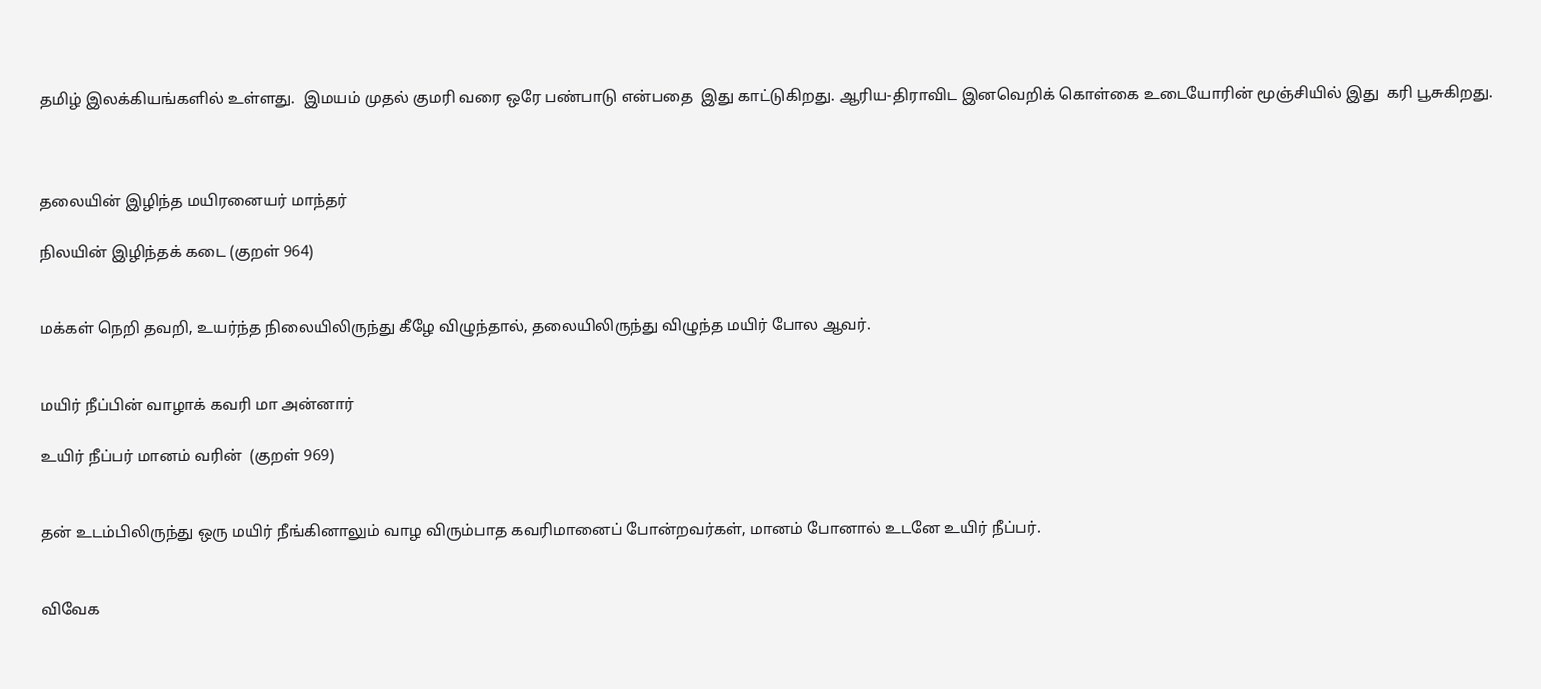தமிழ் இலக்கியங்களில் உள்ளது.  இமயம் முதல் குமரி வரை ஒரே பண்பாடு என்பதை  இது காட்டுகிறது. ஆரிய-திராவிட இனவெறிக் கொள்கை உடையோரின் மூஞ்சியில் இது  கரி பூசுகிறது.



தலையின் இழிந்த மயிரனையர் மாந்தர்

நிலயின் இழிந்தக் கடை (குறள் 964)


மக்கள் நெறி தவறி, உயர்ந்த நிலையிலிருந்து கீழே விழுந்தால், தலையிலிருந்து விழுந்த மயிர் போல ஆவர்.


மயிர் நீப்பின் வாழாக் கவரி மா அன்னார்

உயிர் நீப்பர் மானம் வரின்  (குறள் 969)


தன் உடம்பிலிருந்து ஒரு மயிர் நீங்கினாலும் வாழ விரும்பாத கவரிமானைப் போன்றவர்கள், மானம் போனால் உடனே உயிர் நீப்பர்.


விவேக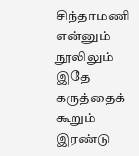சிந்தாமணி என்னும் நூலிலும் இதே கருத்தைக் கூறும் இரண்டு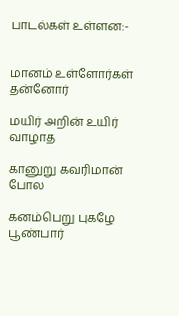பாடல்கள் உள்ளன:-


மானம் உள்ளோர்கள் தன்னோர்

மயிர் அறின் உயிர் வாழாத

கானுறு கவரிமான் போல

கனம்பெறு புகழே பூண்பார்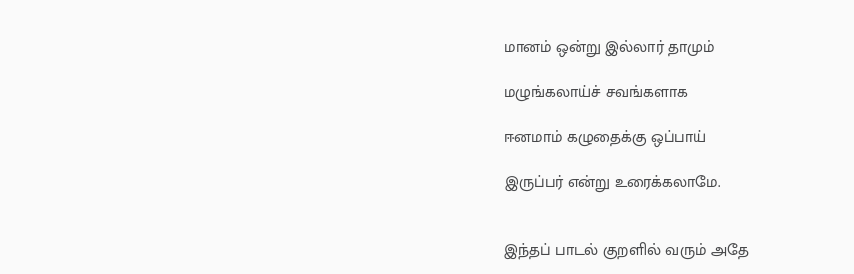மானம் ஒன்று இல்லார் தாமும்

மழுங்கலாய்ச் சவங்களாக

ஈனமாம் கழுதைக்கு ஒப்பாய்

இருப்பர் என்று உரைக்கலாமே.


இந்தப் பாடல் குறளில் வரும் அதே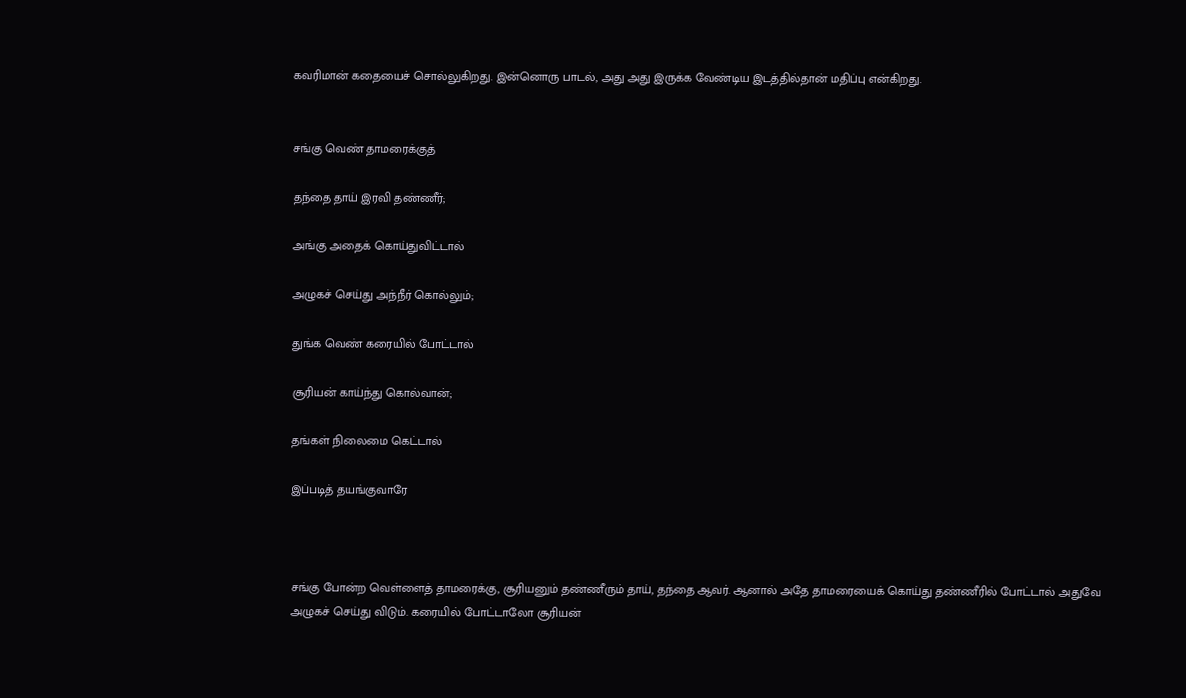கவரிமான் கதையைச் சொல்லுகிறது. இன்னொரு பாடல், அது அது இருக்க வேண்டிய இடத்தில்தான் மதிப்பு என்கிறது.


சங்கு வெண் தாமரைக்குத்

தந்தை தாய் இரவி தண்ணீர்;

அங்கு அதைக் கொய்துவிட்டால்

அழுகச் செய்து அந்நீர் கொல்லும்;

துங்க வெண் கரையில் போட்டால்

சூரியன் காய்ந்து கொல்வான்;

தங்கள் நிலைமை கெட்டால்

இப்படித் தயங்குவாரே



சங்கு போன்ற வெள்ளைத் தாமரைக்கு, சூரியனும் தண்ணீரும் தாய், தந்தை ஆவர். ஆனால் அதே தாமரையைக் கொய்து தண்ணீரில் போட்டால் அதுவே அழுகச் செய்து விடும். கரையில் போட்டாலோ சூரியன்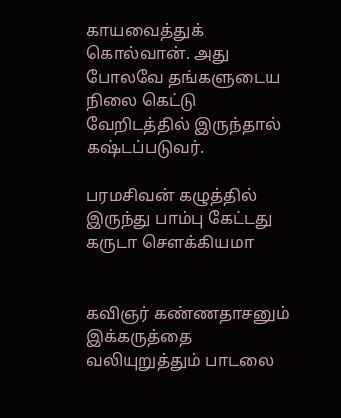காயவைத்துக் கொல்வான். அது போலவே தங்களுடைய நிலை கெட்டு வேறிடத்தில் இருந்தால் கஷ்டப்படுவர்.

பரமசிவன் கழுத்தில் இருந்து பாம்பு கேட்டது கருடா சௌக்கியமா


கவிஞர் கண்ணதாசனும் இக்கருத்தை வலியுறுத்தும் பாடலை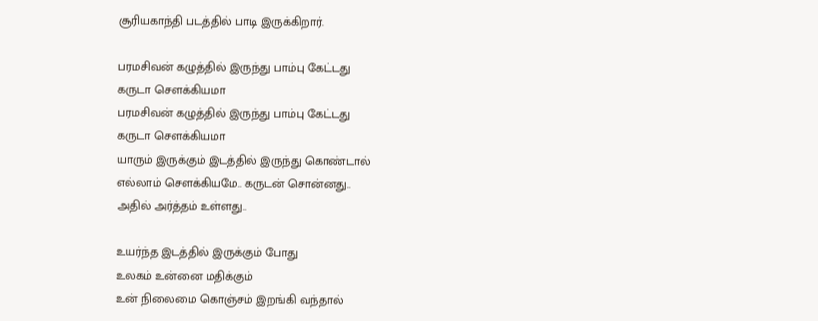சூரியகாந்தி படத்தில் பாடி இருக்கிறார்.

பரமசிவன் கழுத்தில் இருந்து பாம்பு கேட்டது
கருடா சௌக்கியமா
பரமசிவன் கழுத்தில் இருந்து பாம்பு கேட்டது
கருடா சௌக்கியமா
யாரும் இருக்கும் இடத்தில் இருந்து கொண்டால்
எல்லாம் சௌக்கியமே.. கருடன் சொன்னது..
அதில் அர்த்தம் உள்ளது..

உயர்ந்த இடத்தில் இருக்கும் போது
உலகம் உன்னை மதிக்கும்
உன் நிலைமை கொஞ்சம் இறங்கி வந்தால்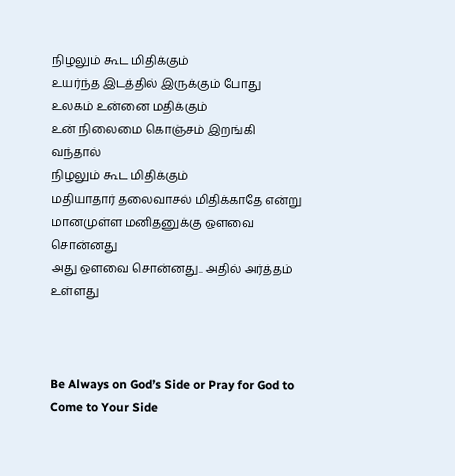நிழலும் கூட மிதிக்கும்
உயர்ந்த இடத்தில் இருக்கும் போது
உலகம் உன்னை மதிக்கும்
உன் நிலைமை கொஞ்சம் இறங்கி வந்தால்
நிழலும் கூட மிதிக்கும்
மதியாதார் தலைவாசல் மிதிக்காதே என்று
மானமுள்ள மனிதனுக்கு ஔவை சொன்னது
அது ஔவை சொன்னது.. அதில் அர்த்தம் உள்ளது



Be Always on God’s Side or Pray for God to Come to Your Side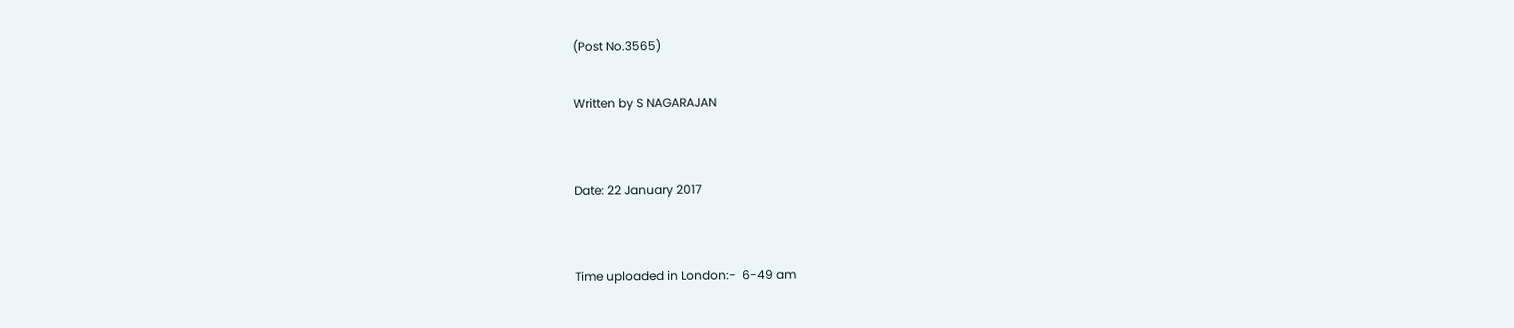(Post No.3565)

Written by S NAGARAJAN


Date: 22 January 2017


Time uploaded in London:-  6-49 am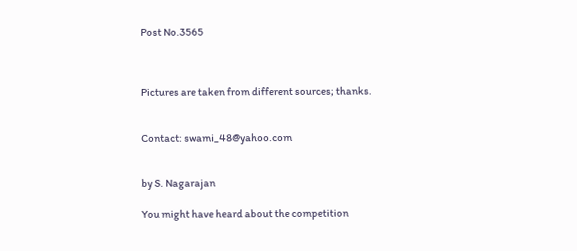Post No.3565



Pictures are taken from different sources; thanks.


Contact: swami_48@yahoo.com


by S. Nagarajan

You might have heard about the competition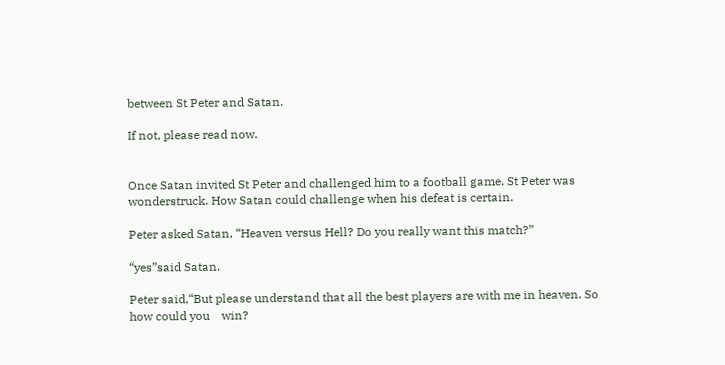between St Peter and Satan.

If not, please read now.


Once Satan invited St Peter and challenged him to a football game. St Peter was wonderstruck. How Satan could challenge when his defeat is certain.

Peter asked Satan, “Heaven versus Hell? Do you really want this match?”

“yes”said Satan.

Peter said,“But please understand that all the best players are with me in heaven. So how could you    win?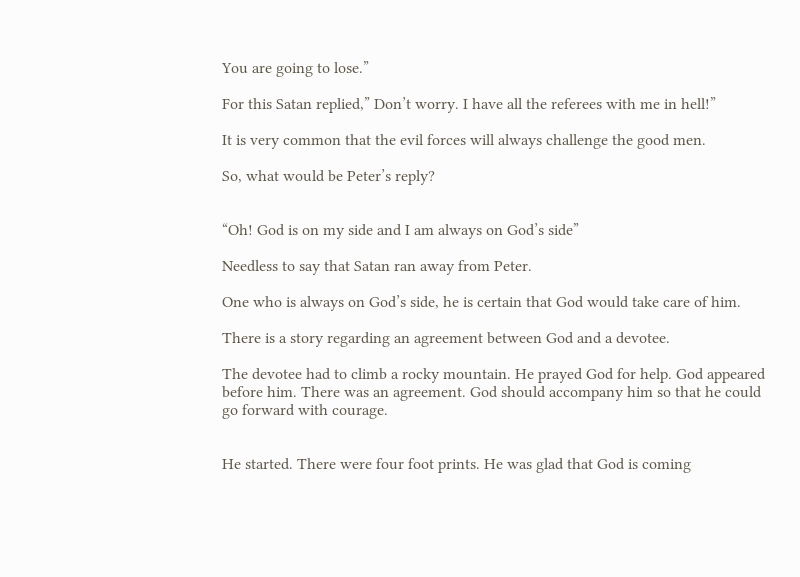You are going to lose.”

For this Satan replied,” Don’t worry. I have all the referees with me in hell!”

It is very common that the evil forces will always challenge the good men.

So, what would be Peter’s reply?


“Oh! God is on my side and I am always on God’s side”

Needless to say that Satan ran away from Peter.

One who is always on God’s side, he is certain that God would take care of him.

There is a story regarding an agreement between God and a devotee.

The devotee had to climb a rocky mountain. He prayed God for help. God appeared before him. There was an agreement. God should accompany him so that he could go forward with courage.


He started. There were four foot prints. He was glad that God is coming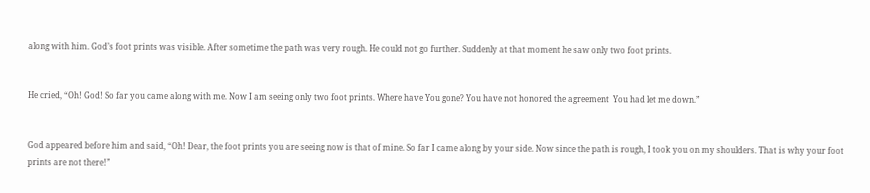along with him. God’s foot prints was visible. After sometime the path was very rough. He could not go further. Suddenly at that moment he saw only two foot prints.


He cried, “Oh! God! So far you came along with me. Now I am seeing only two foot prints. Where have You gone? You have not honored the agreement  You had let me down.”


God appeared before him and said, “Oh! Dear, the foot prints you are seeing now is that of mine. So far I came along by your side. Now since the path is rough, I took you on my shoulders. That is why your foot prints are not there!”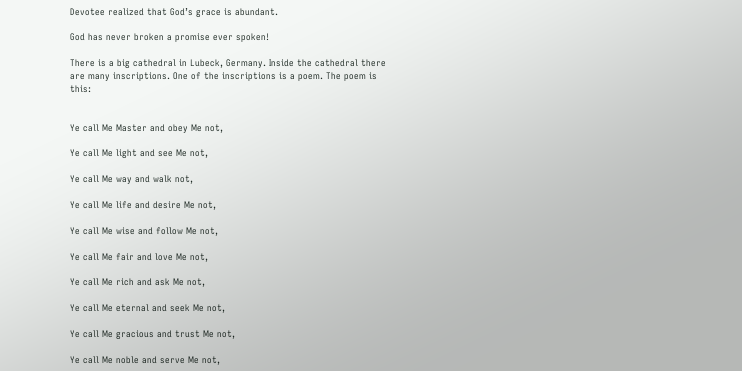Devotee realized that God’s grace is abundant.

God has never broken a promise ever spoken!

There is a big cathedral in Lubeck, Germany. Inside the cathedral there are many inscriptions. One of the inscriptions is a poem. The poem is this:


Ye call Me Master and obey Me not,

Ye call Me light and see Me not,

Ye call Me way and walk not,

Ye call Me life and desire Me not,

Ye call Me wise and follow Me not,

Ye call Me fair and love Me not,

Ye call Me rich and ask Me not,

Ye call Me eternal and seek Me not,

Ye call Me gracious and trust Me not,

Ye call Me noble and serve Me not,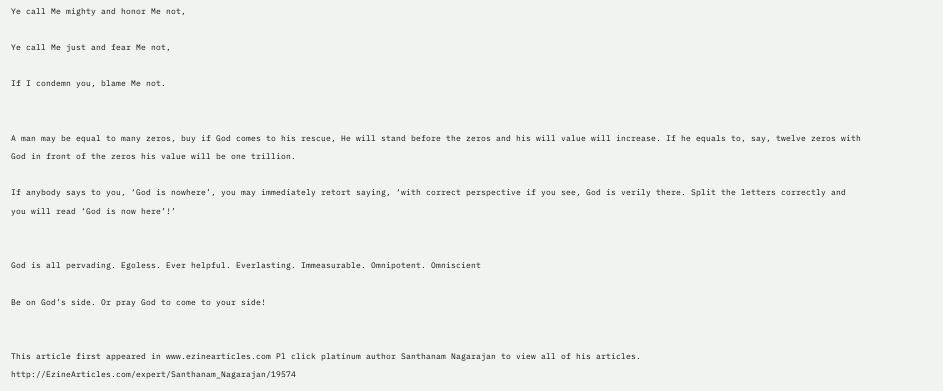Ye call Me mighty and honor Me not,

Ye call Me just and fear Me not,

If I condemn you, blame Me not.


A man may be equal to many zeros, buy if God comes to his rescue, He will stand before the zeros and his will value will increase. If he equals to, say, twelve zeros with God in front of the zeros his value will be one trillion.

If anybody says to you, ‘God is nowhere’, you may immediately retort saying, ‘with correct perspective if you see, God is verily there. Split the letters correctly and you will read ‘God is now here’!’


God is all pervading. Egoless. Ever helpful. Everlasting. Immeasurable. Omnipotent. Omniscient

Be on God’s side. Or pray God to come to your side!


This article first appeared in www.ezinearticles.com Pl click platinum author Santhanam Nagarajan to view all of his articles. http://EzineArticles.com/expert/Santhanam_Nagarajan/19574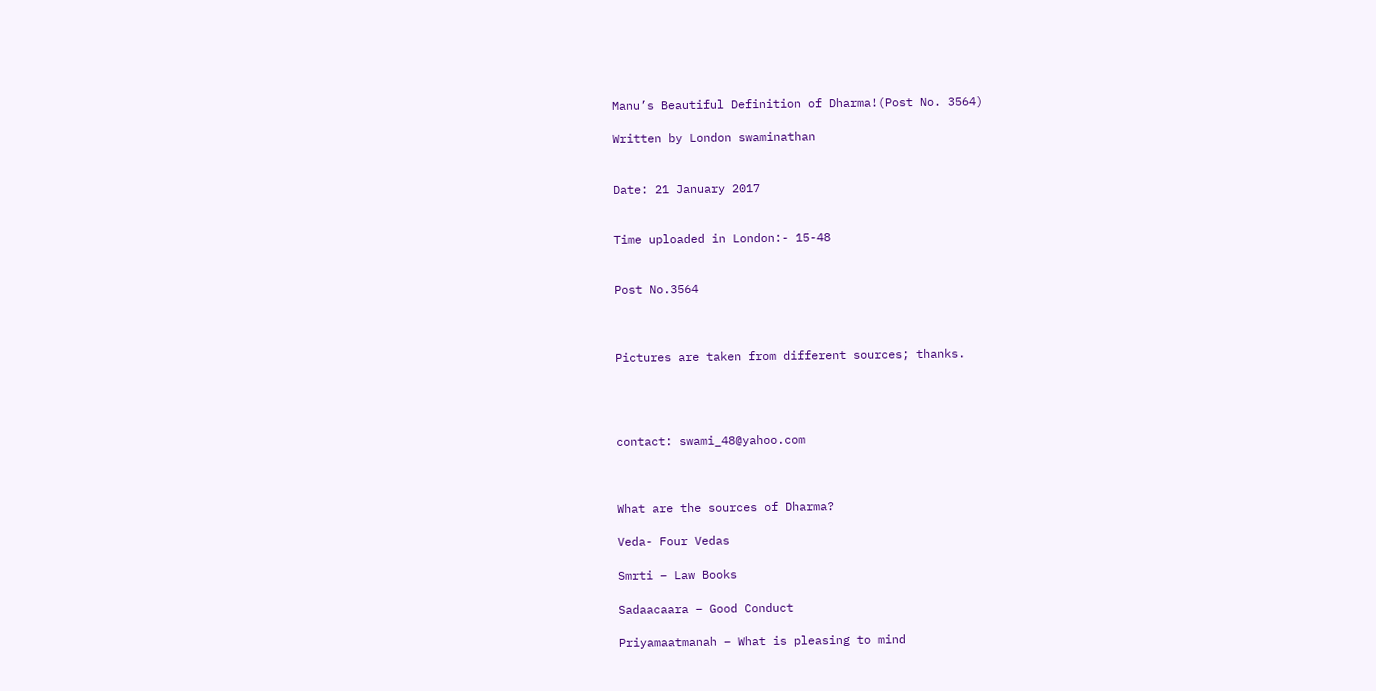Manu’s Beautiful Definition of Dharma!(Post No. 3564)

Written by London swaminathan


Date: 21 January 2017


Time uploaded in London:- 15-48


Post No.3564



Pictures are taken from different sources; thanks.




contact: swami_48@yahoo.com



What are the sources of Dharma?

Veda- Four Vedas

Smrti – Law Books

Sadaacaara – Good Conduct

Priyamaatmanah – What is pleasing to mind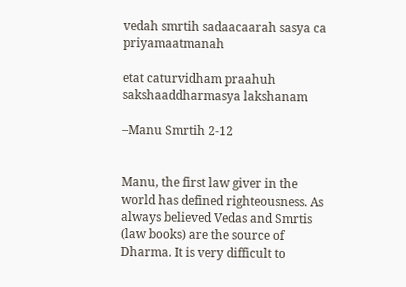vedah smrtih sadaacaarah sasya ca priyamaatmanah

etat caturvidham praahuh sakshaaddharmasya lakshanam

–Manu Smrtih 2-12


Manu, the first law giver in the world has defined righteousness. As always believed Vedas and Smrtis (law books) are the source of Dharma. It is very difficult to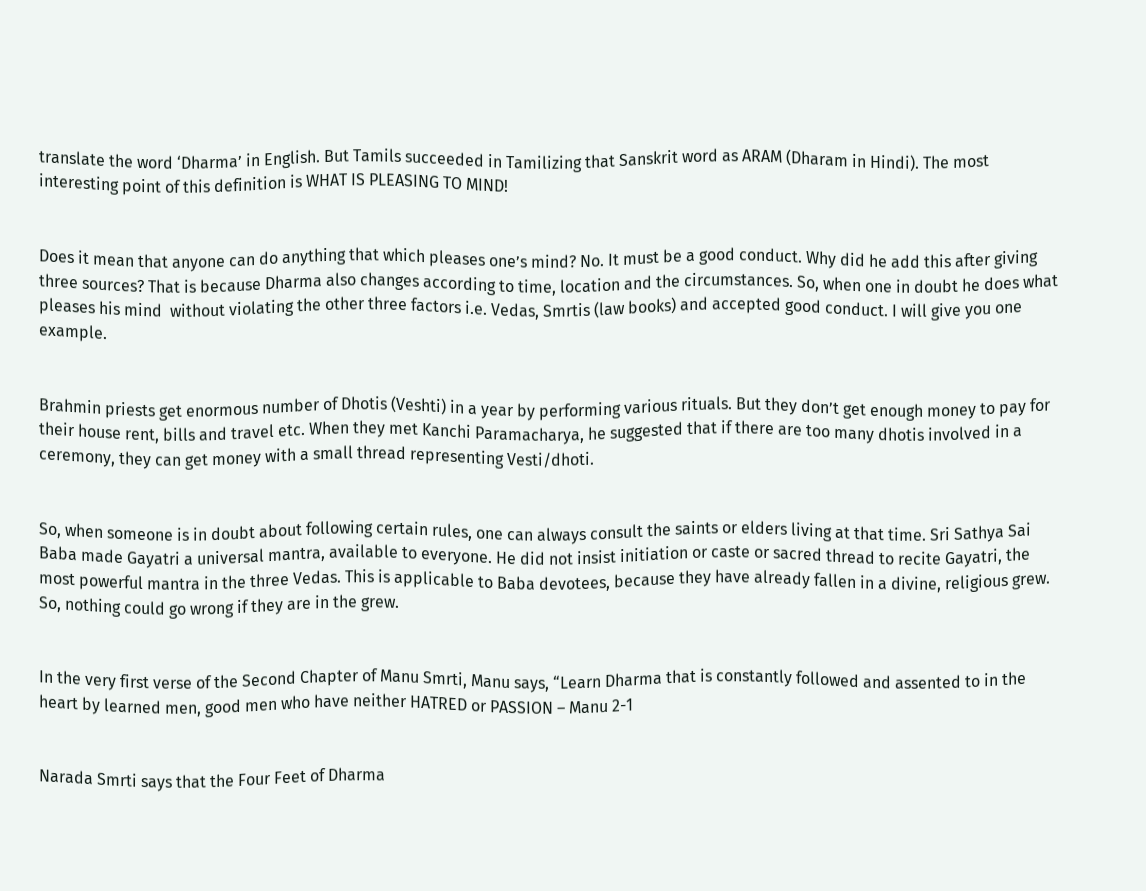translate the word ‘Dharma’ in English. But Tamils succeeded in Tamilizing that Sanskrit word as ARAM (Dharam in Hindi). The most interesting point of this definition is WHAT IS PLEASING TO MIND!


Does it mean that anyone can do anything that which pleases one’s mind? No. It must be a good conduct. Why did he add this after giving three sources? That is because Dharma also changes according to time, location and the circumstances. So, when one in doubt he does what pleases his mind  without violating the other three factors i.e. Vedas, Smrtis (law books) and accepted good conduct. I will give you one example.


Brahmin priests get enormous number of Dhotis (Veshti) in a year by performing various rituals. But they don’t get enough money to pay for their house rent, bills and travel etc. When they met Kanchi Paramacharya, he suggested that if there are too many dhotis involved in a ceremony, they can get money with a small thread representing Vesti/dhoti.


So, when someone is in doubt about following certain rules, one can always consult the saints or elders living at that time. Sri Sathya Sai Baba made Gayatri a universal mantra, available to everyone. He did not insist initiation or caste or sacred thread to recite Gayatri, the most powerful mantra in the three Vedas. This is applicable to Baba devotees, because they have already fallen in a divine, religious grew. So, nothing could go wrong if they are in the grew.


In the very first verse of the Second Chapter of Manu Smrti, Manu says, “Learn Dharma that is constantly followed and assented to in the heart by learned men, good men who have neither HATRED or PASSION – Manu 2-1


Narada Smrti says that the Four Feet of Dharma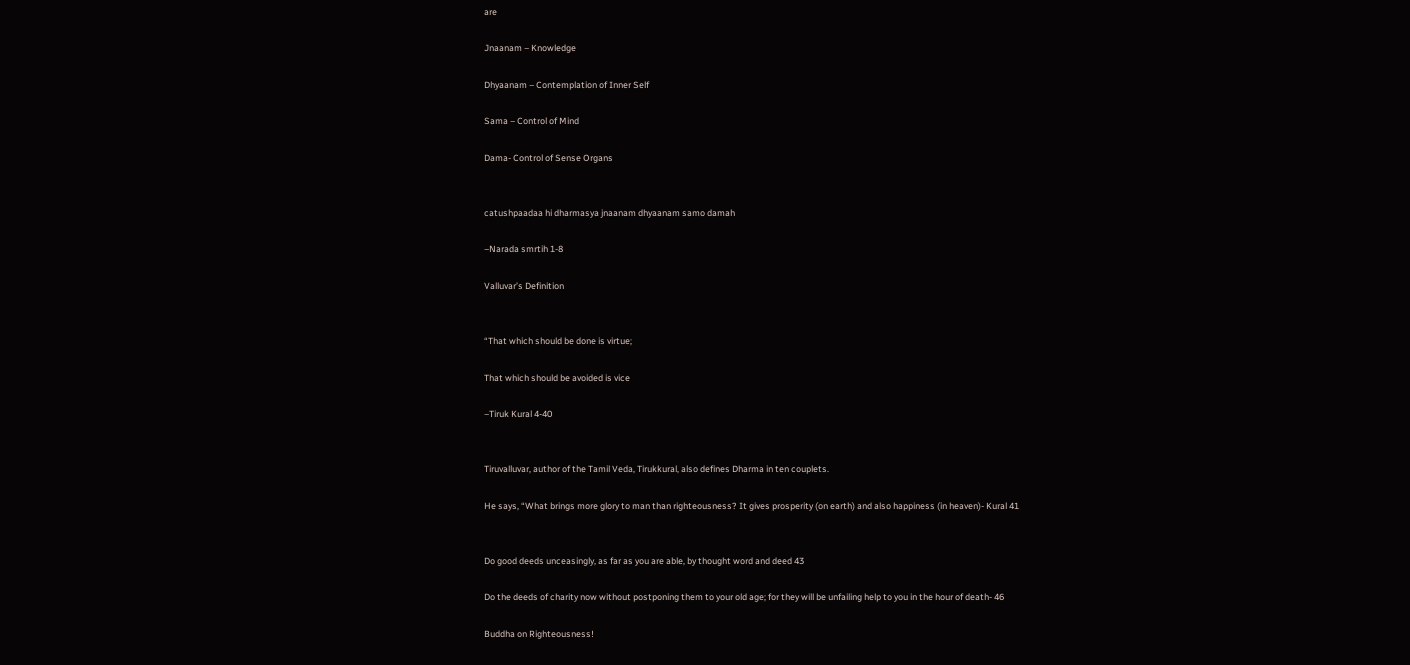are

Jnaanam – Knowledge

Dhyaanam – Contemplation of Inner Self

Sama – Control of Mind

Dama- Control of Sense Organs


catushpaadaa hi dharmasya jnaanam dhyaanam samo damah

–Narada smrtih 1-8

Valluvar’s Definition


“That which should be done is virtue;

That which should be avoided is vice

–Tiruk Kural 4-40


Tiruvalluvar, author of the Tamil Veda, Tirukkural, also defines Dharma in ten couplets.

He says, “What brings more glory to man than righteousness? It gives prosperity (on earth) and also happiness (in heaven)- Kural 41


Do good deeds unceasingly, as far as you are able, by thought word and deed 43

Do the deeds of charity now without postponing them to your old age; for they will be unfailing help to you in the hour of death- 46

Buddha on Righteousness!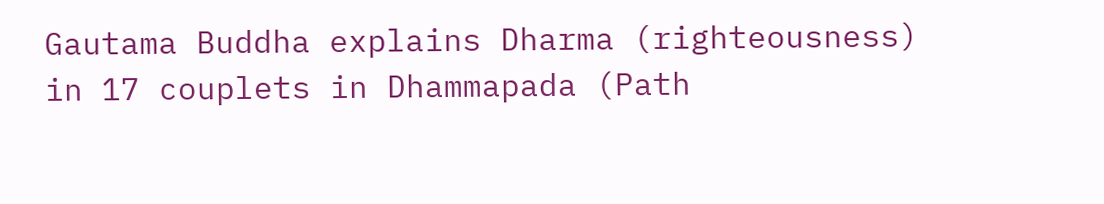Gautama Buddha explains Dharma (righteousness) in 17 couplets in Dhammapada (Path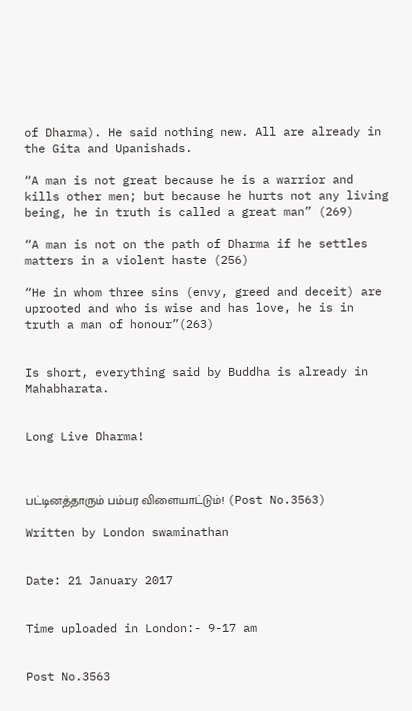of Dharma). He said nothing new. All are already in the Gita and Upanishads.

“A man is not great because he is a warrior and kills other men; but because he hurts not any living being, he in truth is called a great man” (269)

“A man is not on the path of Dharma if he settles matters in a violent haste (256)

“He in whom three sins (envy, greed and deceit) are uprooted and who is wise and has love, he is in truth a man of honour”(263)


Is short, everything said by Buddha is already in Mahabharata.


Long Live Dharma!



பட்டினத்தாரும் பம்பர விளையாட்டும்! (Post No.3563)

Written by London swaminathan


Date: 21 January 2017


Time uploaded in London:- 9-17 am


Post No.3563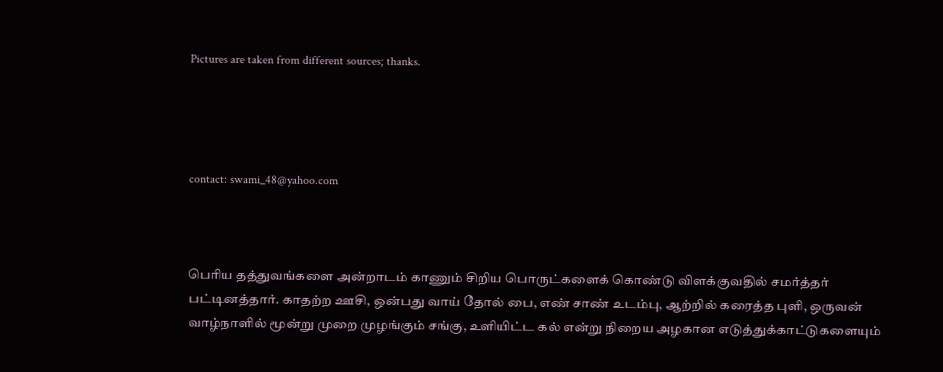Pictures are taken from different sources; thanks.




contact: swami_48@yahoo.com



பெரிய தத்துவங்களை அன்றாடம் காணும் சிறிய பொருட்களைக் கொண்டு விளக்குவதில் சமர்த்தர் பட்டினத்தார். காதற்ற ஊசி, ஒன்பது வாய் தோல் பை, எண் சாண் உடம்பு, ஆற்றில் கரைத்த புளி, ஒருவன் வாழ்நாளில் மூன்று முறை முழங்கும் சங்கு, உளியிட்ட கல் என்று நிறைய அழகான எடுத்துக்காட்டுகளையும்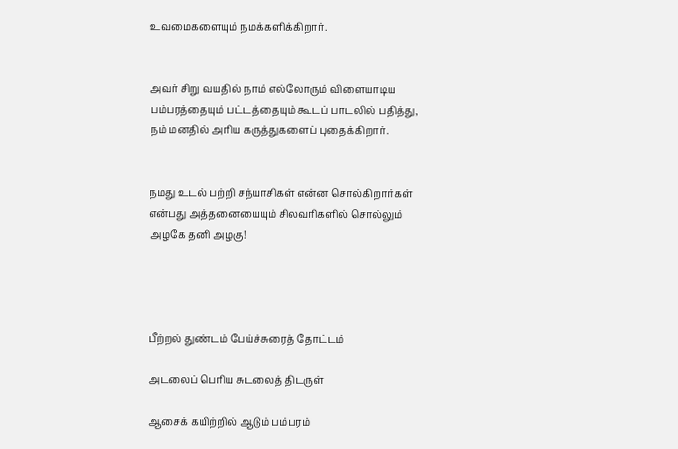உவமைகளையும் நமக்களிக்கிறார்.


அவர் சிறு வயதில் நாம் எல்லோரும் விளையாடிய பம்பரத்தையும் பட்டத்தையும் கூடப் பாடலில் பதித்து, நம் மனதில் அரிய கருத்துகளைப் புதைக்கிறார்.


நமது உடல் பற்றி சந்யாசிகள் என்ன சொல்கிறார்கள் என்பது அத்தனையையும் சிலவரிகளில் சொல்லும் அழகே தனி அழகு!




பீற்றல் துண்டம் பேய்ச்சுரைத் தோட்டம்

அடலைப் பெரிய சுடலைத் திடருள்

ஆசைக் கயிற்றில் ஆடும் பம்பரம்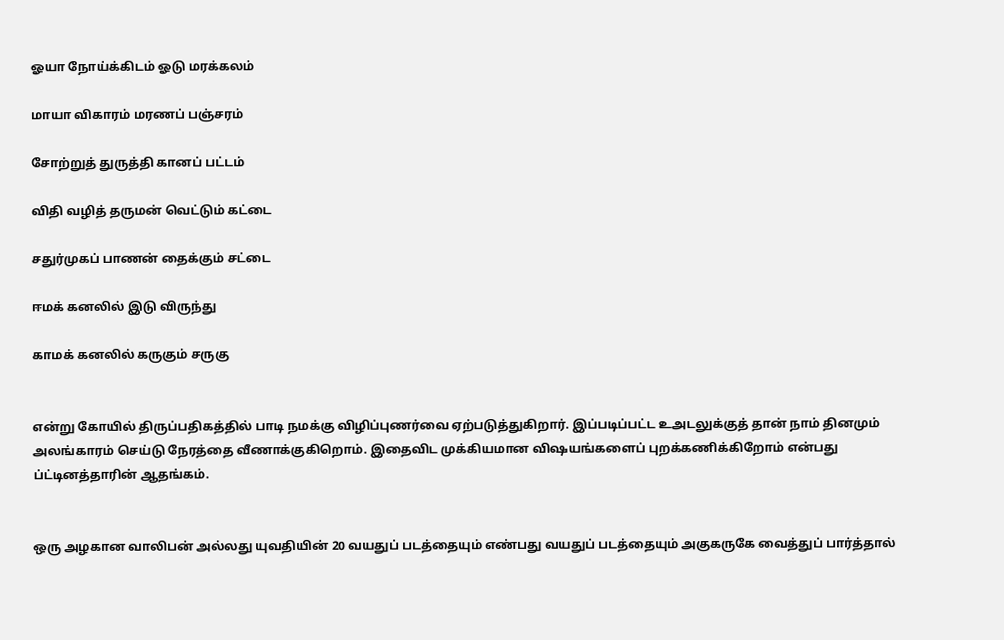ஓயா நோய்க்கிடம் ஓடு மரக்கலம்

மாயா விகாரம் மரணப் பஞ்சரம்

சோற்றுத் துருத்தி கானப் பட்டம்

விதி வழித் தருமன் வெட்டும் கட்டை

சதுர்முகப் பாணன் தைக்கும் சட்டை

ஈமக் கனலில் இடு விருந்து

காமக் கனலில் கருகும் சருகு


என்று கோயில் திருப்பதிகத்தில் பாடி நமக்கு விழிப்புணர்வை ஏற்படுத்துகிறார். இப்படிப்பட்ட உஅடலுக்குத் தான் நாம் தினமும் அலங்காரம் செய்டு நேரத்தை வீணாக்குகிறொம். இதைவிட முக்கியமான விஷயங்களைப் புறக்கணிக்கிறோம் என்பது ப்ட்டினத்தாரின் ஆதங்கம்.


ஒரு அழகான வாலிபன் அல்லது யுவதியின் 20 வயதுப் படத்தையும் எண்பது வயதுப் படத்தையும் அகுகருகே வைத்துப் பார்த்தால்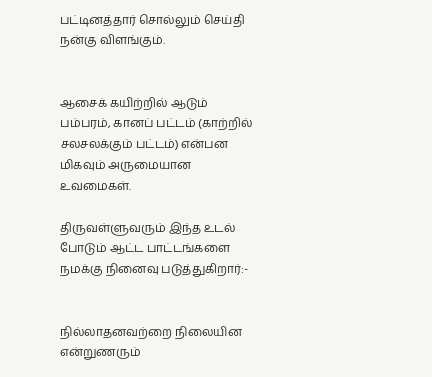பட்டினத்தார் சொல்லும் செய்தி நன்கு விளங்கும்.


ஆசைக் கயிற்றில் ஆடும் பம்பரம், கானப் பட்டம் (காற்றில் சலசலக்கும் பட்டம்) என்பன மிகவும் அருமையான உவமைகள்.

திருவள்ளுவரும் இந்த உடல் போடும் ஆட்ட பாட்டங்களை நமக்கு நினைவு படுத்துகிறார்:-


நில்லாதனவற்றை நிலையின என்றுணரும்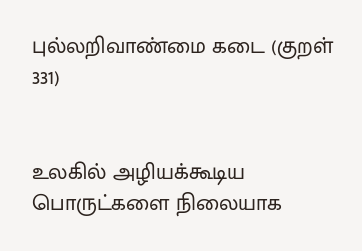புல்லறிவாண்மை கடை (குறள் 331)


உலகில் அழியக்கூடிய பொருட்களை நிலையாக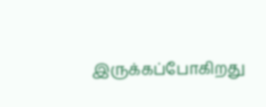இருக்கப்போகிறது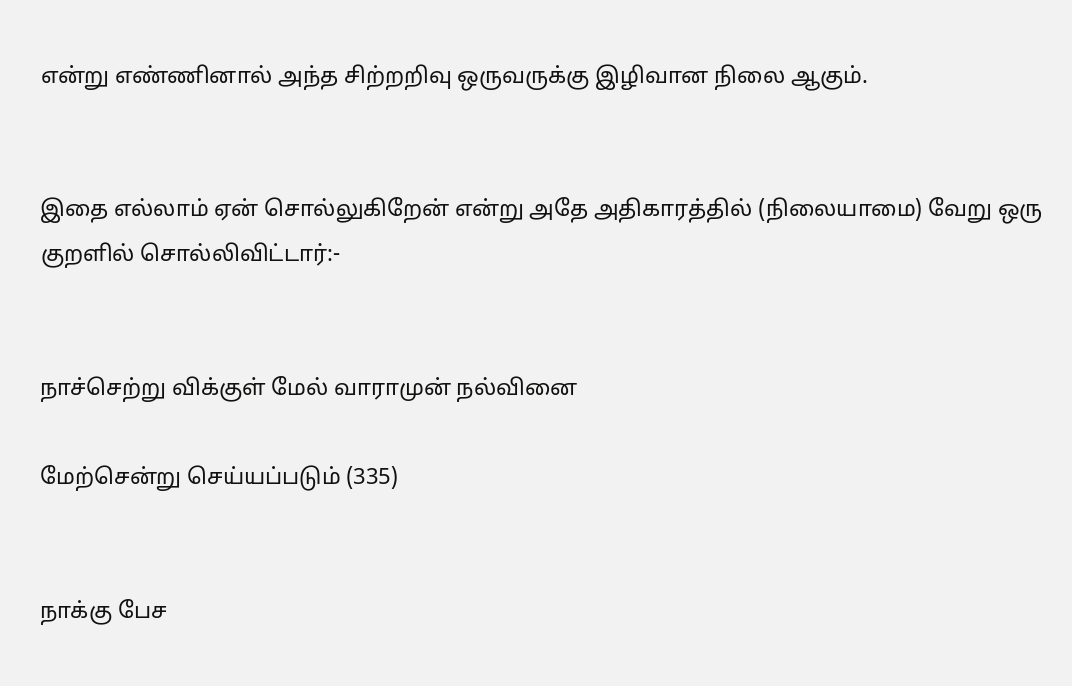என்று எண்ணினால் அந்த சிற்றறிவு ஒருவருக்கு இழிவான நிலை ஆகும்.


இதை எல்லாம் ஏன் சொல்லுகிறேன் என்று அதே அதிகாரத்தில் (நிலையாமை) வேறு ஒரு குறளில் சொல்லிவிட்டார்:-


நாச்செற்று விக்குள் மேல் வாராமுன் நல்வினை

மேற்சென்று செய்யப்படும் (335)


நாக்கு பேச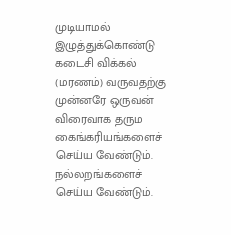முடியாமல் இழுத்துக்கொண்டு கடைசி விக்கல் (மரணம்) வருவதற்கு முன்னரே ஒருவன் விரைவாக தரும கைங்கரியங்களைச் செய்ய வேண்டும். நல்லறங்களைச் செய்ய வேண்டும்.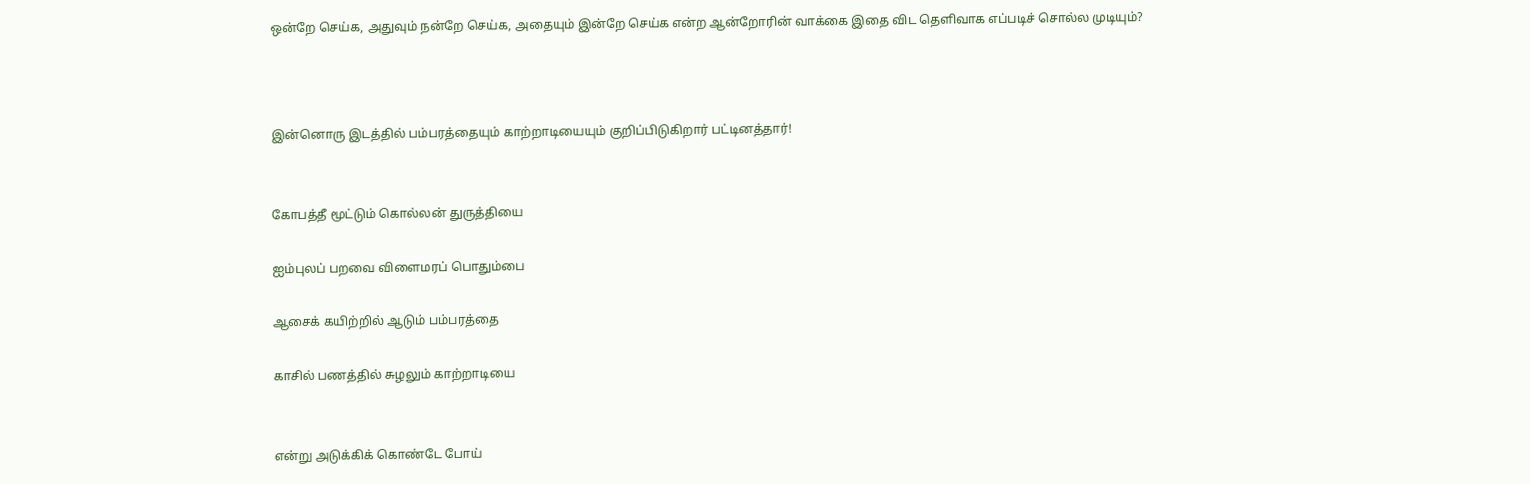ஒன்றே செய்க, அதுவும் நன்றே செய்க, அதையும் இன்றே செய்க என்ற ஆன்றோரின் வாக்கை இதை விட தெளிவாக எப்படிச் சொல்ல முடியும்?



இன்னொரு இடத்தில் பம்பரத்தையும் காற்றாடியையும் குறிப்பிடுகிறார் பட்டினத்தார்!


கோபத்தீ மூட்டும் கொல்லன் துருத்தியை

ஐம்புலப் பறவை விளைமரப் பொதும்பை

ஆசைக் கயிற்றில் ஆடும் பம்பரத்தை

காசில் பணத்தில் சுழலும் காற்றாடியை


என்று அடுக்கிக் கொண்டே போய்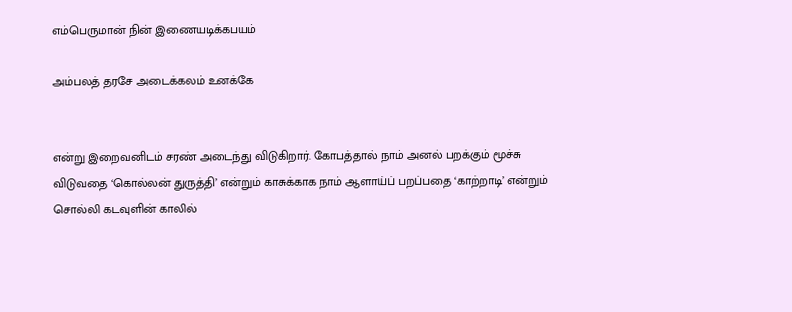எம்பெருமான் நின் இணையடிக்கபயம்

அம்பலத் தரசே அடைக்கலம் உனக்கே


என்று இறைவனிடம் சரண் அடைந்து விடுகிறார். கோபத்தால் நாம் அனல் பறக்கும் மூச்சு விடுவதை ‘கொல்லன் துருத்தி’ என்றும் காசுக்காக நாம் ஆளாய்ப் பறப்பதை ‘காற்றாடி’ என்றும் சொல்லி கடவுளின் காலில்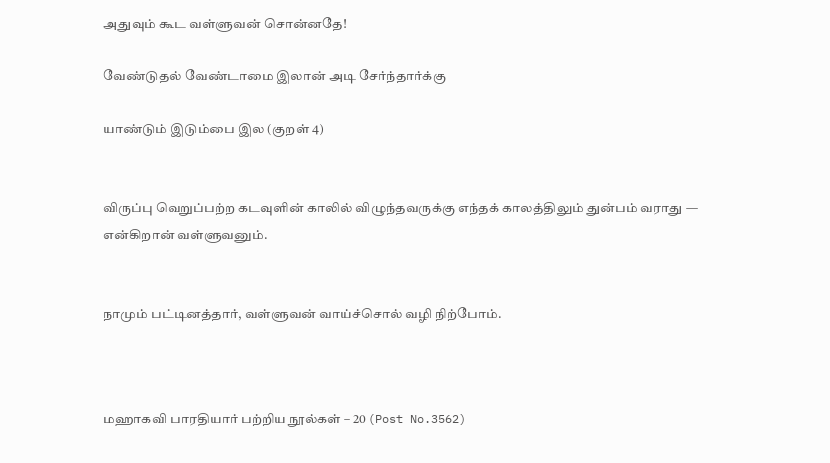அதுவும் கூட வள்ளுவன் சொன்னதே!

வேண்டுதல் வேண்டாமை இலான் அடி சேர்ந்தார்க்கு

யாண்டும் இடும்பை இல (குறள் 4)


விருப்பு வெறுப்பற்ற கடவுளின் காலில் விழுந்தவருக்கு எந்தக் காலத்திலும் துன்பம் வராது — என்கிறான் வள்ளுவனும்.


நாமும் பட்டினத்தார், வள்ளுவன் வாய்ச்சொல் வழி நிற்போம்.



மஹாகவி பாரதியார் பற்றிய நூல்கள் – 20 (Post No.3562)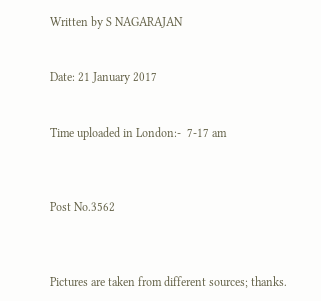Written by S NAGARAJAN


Date: 21 January 2017


Time uploaded in London:-  7-17 am



Post No.3562



Pictures are taken from different sources; thanks.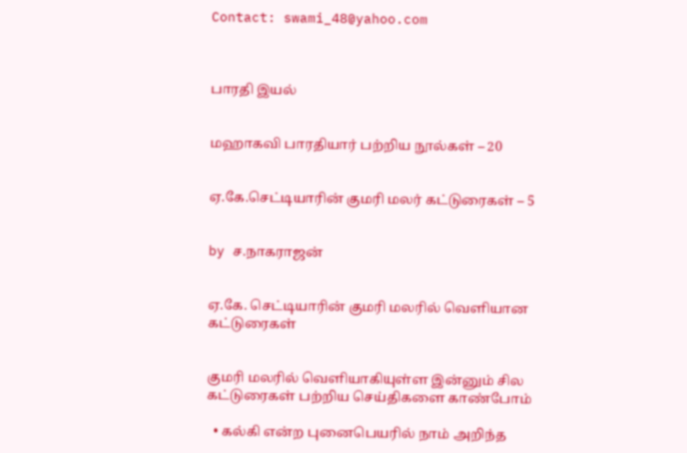Contact: swami_48@yahoo.com



பாரதி இயல்


மஹாகவி பாரதியார் பற்றிய நூல்கள் – 20


ஏ.கே.செட்டியாரின் குமரி மலர் கட்டுரைகள் – 5


by ச.நாகராஜன்


ஏ.கே. செட்டியாரின் குமரி மலரில் வெளியான கட்டுரைகள்


குமரி மலரில் வெளியாகியுள்ள இன்னும் சில கட்டுரைகள் பற்றிய செய்திகளை காண்போம்

  • கல்கி என்ற புனைபெயரில் நாம் அறிந்த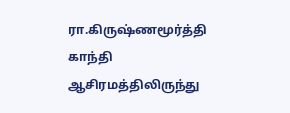ரா.கிருஷ்ணமூர்த்தி காந்தி ஆசிரமத்திலிருந்து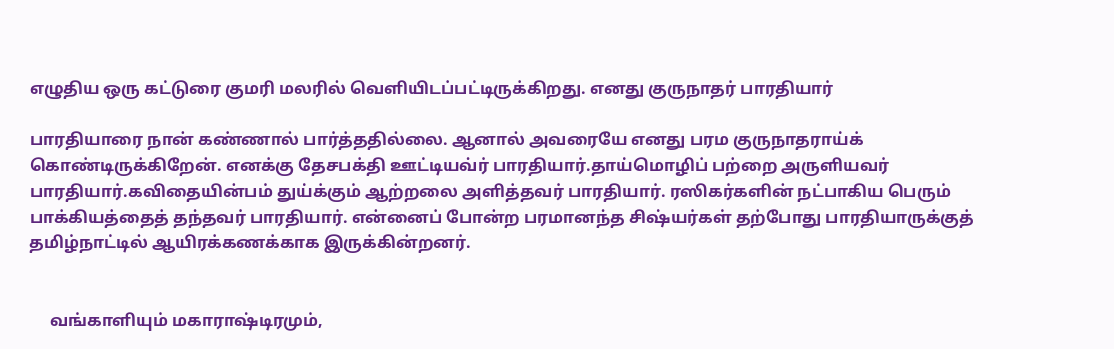எழுதிய ஒரு கட்டுரை குமரி மலரில் வெளியிடப்பட்டிருக்கிறது. எனது குருநாதர் பாரதியார்

பாரதியாரை நான் கண்ணால் பார்த்ததில்லை. ஆனால் அவரையே எனது பரம குருநாதராய்க் கொண்டிருக்கிறேன். எனக்கு தேசபக்தி ஊட்டியவ்ர் பாரதியார்.தாய்மொழிப் பற்றை அருளியவர் பாரதியார்.கவிதையின்பம் துய்க்கும் ஆற்றலை அளித்தவர் பாரதியார். ரஸிகர்களின் நட்பாகிய பெரும் பாக்கியத்தைத் தந்தவர் பாரதியார். என்னைப் போன்ற பரமானந்த சிஷ்யர்கள் தற்போது பாரதியாருக்குத் தமிழ்நாட்டில் ஆயிரக்கணக்காக இருக்கின்றனர்.


     வங்காளியும் மகாராஷ்டிரமும்,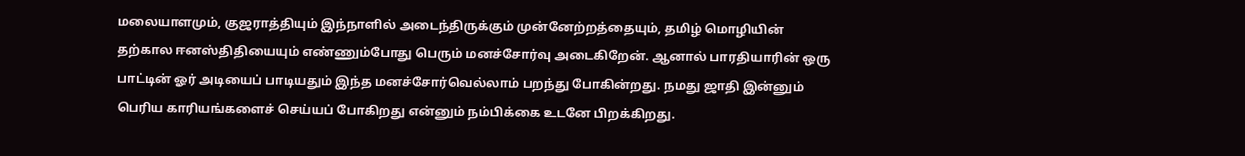மலையாளமும், குஜராத்தியும் இந்நாளில் அடைந்திருக்கும் முன்னேற்றத்தையும், தமிழ் மொழியின் தற்கால ஈனஸ்திதியையும் எண்ணும்போது பெரும் மனச்சோர்வு அடைகிறேன். ஆனால் பாரதியாரின் ஒரு பாட்டின் ஓர் அடியைப் பாடியதும் இந்த மனச்சோர்வெல்லாம் பறந்து போகின்றது. நமது ஜாதி இன்னும் பெரிய காரியங்களைச் செய்யப் போகிறது என்னும் நம்பிக்கை உடனே பிறக்கிறது.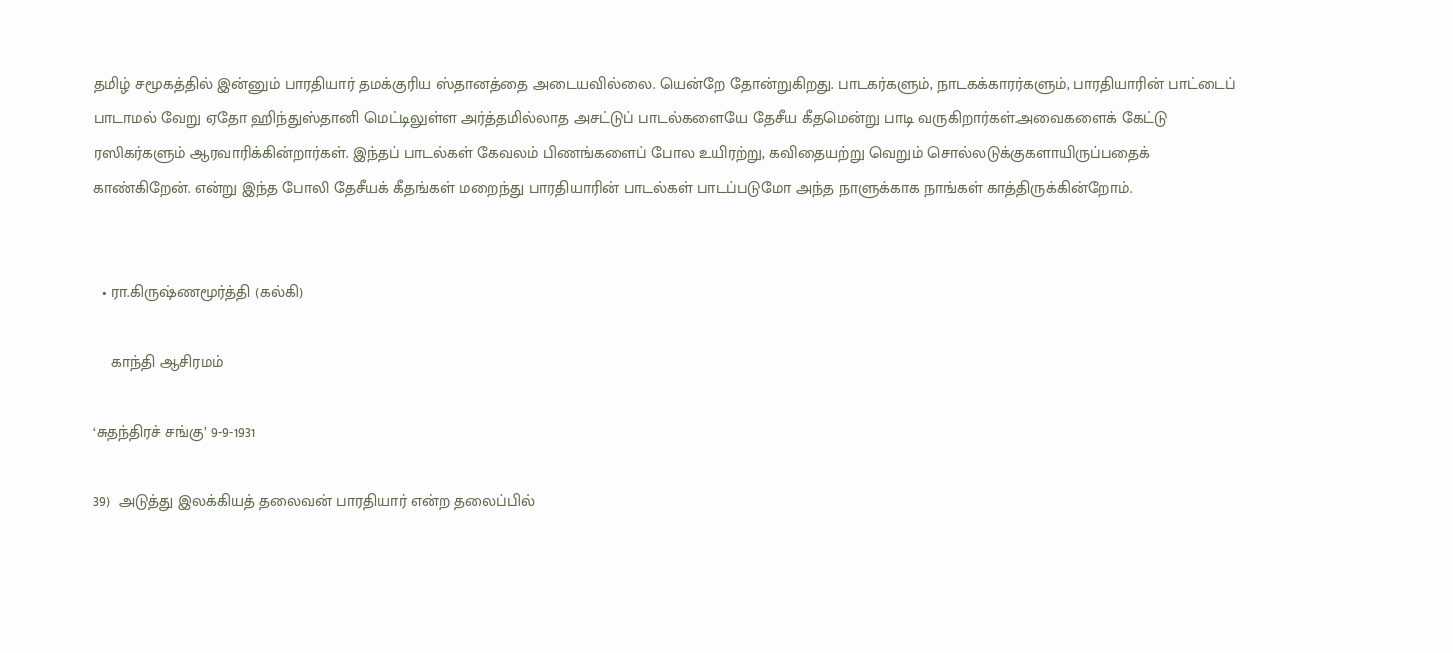தமிழ் சமூகத்தில் இன்னும் பாரதியார் தமக்குரிய ஸ்தானத்தை அடையவில்லை. யென்றே தோன்றுகிறது. பாடகர்களும், நாடகக்காரர்களும், பாரதியாரின் பாட்டைப் பாடாமல் வேறு ஏதோ ஹிந்துஸ்தானி மெட்டிலுள்ள அர்த்தமில்லாத அசட்டுப் பாடல்களையே தேசீய கீதமென்று பாடி வருகிறார்கள்.அவைகளைக் கேட்டு ரஸிகர்களும் ஆரவாரிக்கின்றார்கள். இந்தப் பாடல்கள் கேவலம் பிணங்களைப் போல உயிரற்று, கவிதையற்று வெறும் சொல்லடுக்குகளாயிருப்பதைக் காண்கிறேன். என்று இந்த போலி தேசீயக் கீதங்கள் மறைந்து பாரதியாரின் பாடல்கள் பாடப்படுமோ அந்த நாளுக்காக நாங்கள் காத்திருக்கின்றோம்.


  • ரா.கிருஷ்ணமூர்த்தி (கல்கி)

    காந்தி ஆசிரமம்

‘சுதந்திரச் சங்கு’ 9-9-1931

39)  அடுத்து இலக்கியத் தலைவன் பாரதியார் என்ற தலைப்பில்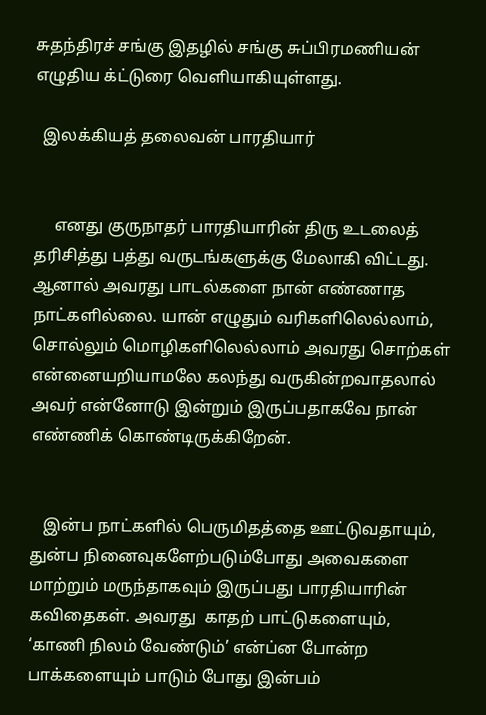சுதந்திரச் சங்கு இதழில் சங்கு சுப்பிரமணியன் எழுதிய க்ட்டுரை வெளியாகியுள்ளது.

  இலக்கியத் தலைவன் பாரதியார்


     எனது குருநாதர் பாரதியாரின் திரு உடலைத் தரிசித்து பத்து வருடங்களுக்கு மேலாகி விட்டது. ஆனால் அவரது பாடல்களை நான் எண்ணாத நாட்களில்லை. யான் எழுதும் வரிகளிலெல்லாம், சொல்லும் மொழிகளிலெல்லாம் அவரது சொற்கள் என்னையறியாமலே கலந்து வருகின்றவாதலால் அவர் என்னோடு இன்றும் இருப்பதாகவே நான் எண்ணிக் கொண்டிருக்கிறேன்.


   இன்ப நாட்களில் பெருமிதத்தை ஊட்டுவதாயும், துன்ப நினைவுகளேற்படும்போது அவைகளை மாற்றும் மருந்தாகவும் இருப்பது பாரதியாரின் கவிதைகள். அவரது  காதற் பாட்டுகளையும், ‘காணி நிலம் வேண்டும்’ என்ப்ன போன்ற பாக்களையும் பாடும் போது இன்பம்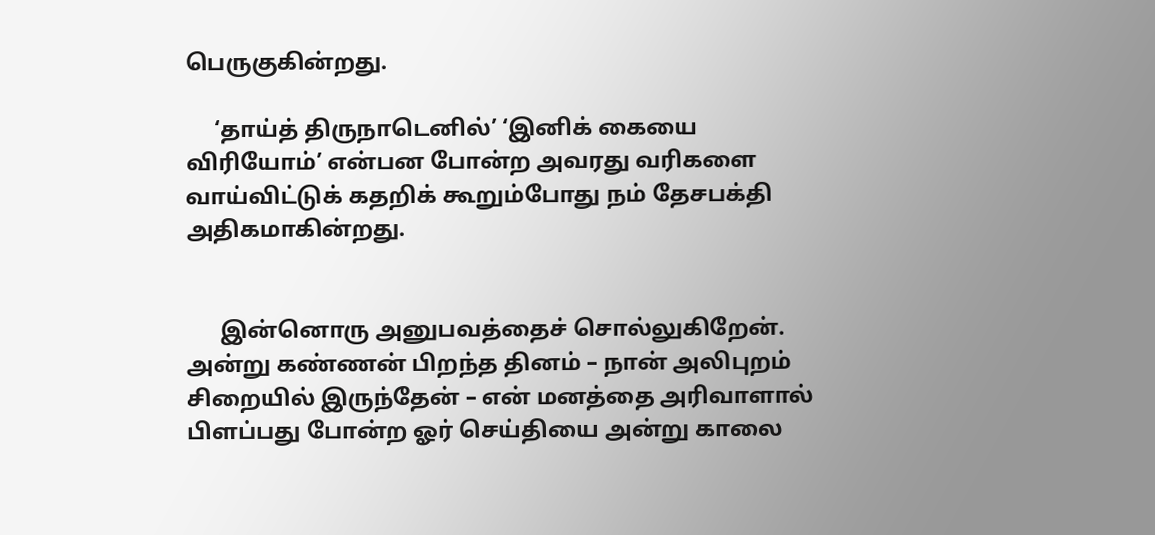பெருகுகின்றது.

     ‘தாய்த் திருநாடெனில்’ ‘இனிக் கையை விரியோம்’ என்பன போன்ற அவரது வரிகளை வாய்விட்டுக் கதறிக் கூறும்போது நம் தேசபக்தி அதிகமாகின்றது.


      இன்னொரு அனுபவத்தைச் சொல்லுகிறேன். அன்று கண்ணன் பிறந்த தினம் – நான் அலிபுறம் சிறையில் இருந்தேன் – என் மனத்தை அரிவாளால் பிளப்பது போன்ற ஓர் செய்தியை அன்று காலை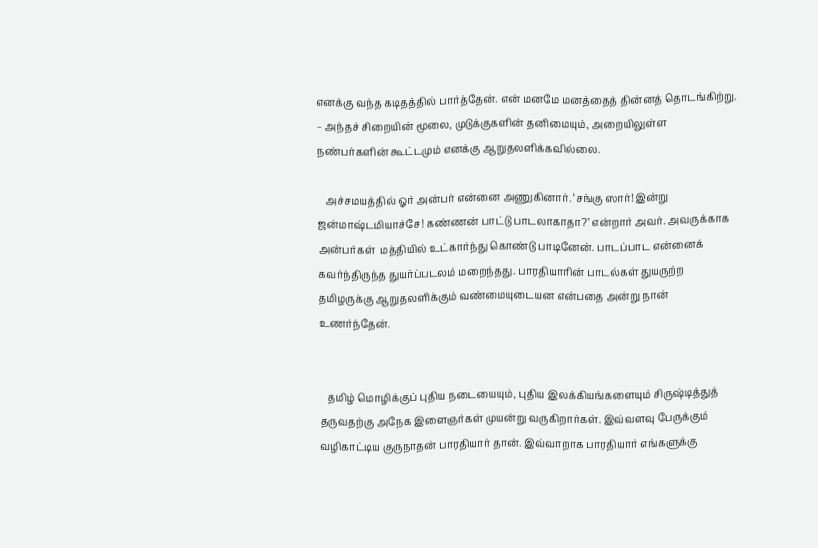எனக்கு வந்த கடிதத்தில் பார்த்தேன். என் மனமே மனத்தைத் தின்னத் தொடங்கிற்று. – அந்தச் சிறையின் மூலை, முடுக்குகளின் தனிமையும், அறையிலுள்ள நண்பர்களின் கூட்டமும் எனக்கு ஆறுதலளிக்கவில்லை.

   அச்சமயத்தில் ஓர் அன்பர் என்னை அணுகினார். ‘சங்கு ஸார்! இன்று ஜன்மாஷ்டமியாச்சே! கண்ணன் பாட்டு பாடலாகாதா?’ என்றார் அவர். அவருக்காக அன்பர்கள்  மத்தியில் உட்கார்ந்து கொண்டு பாடினேன். பாடப்பாட என்னைக் கவர்ந்திருந்த துயர்ப்படலம் மறைந்தது. பாரதியாரின் பாடல்கள் துயருற்ற தமிழருக்கு ஆறுதலளிக்கும் வண்மையுடையன என்பதை அன்று நான் உணர்ந்தேன்.


   தமிழ் மொழிக்குப் புதிய நடையையும், புதிய இலக்கியங்களையும் சிருஷ்டித்துத் தருவதற்கு அநேக இளைஞர்கள் முயன்று வருகிறார்கள். இவ்வளவு பேருக்கும் வழிகாட்டிய குருநாதன் பாரதியார் தான். இவ்வாறாக பாரதியார் எங்களுக்கு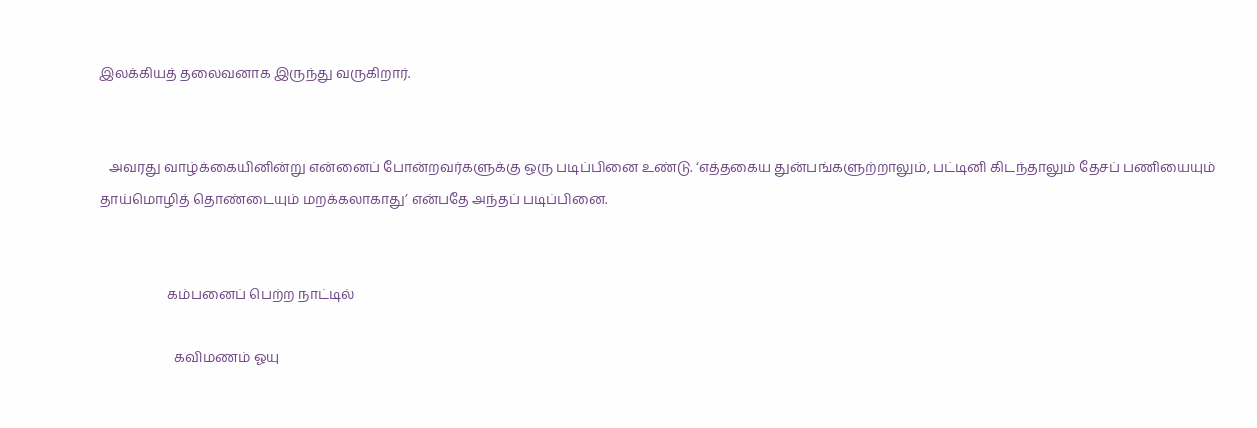இலக்கியத் தலைவனாக இருந்து வருகிறார்.


   அவரது வாழ்க்கையினின்று என்னைப் போன்றவர்களுக்கு ஒரு படிப்பினை உண்டு. ‘எத்தகைய துன்பங்களுற்றாலும், பட்டினி கிடந்தாலும் தேசப் பணியையும் தாய்மொழித் தொண்டையும் மறக்கலாகாது’ என்பதே அந்தப் படிப்பினை.


                    கம்பனைப் பெற்ற நாட்டில்

                      கவிமணம் ஓயு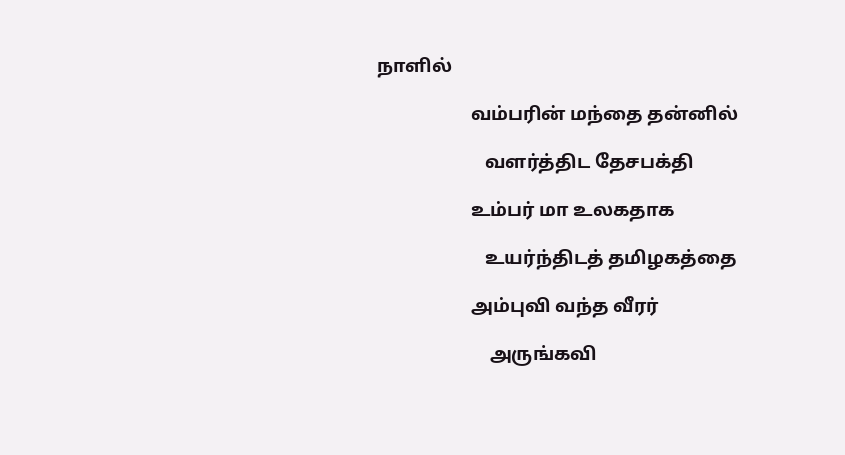நாளில்

                    வம்பரின் மந்தை தன்னில்

                       வளர்த்திட தேசபக்தி

                    உம்பர் மா உலகதாக

                       உயர்ந்திடத் தமிழகத்தை

                    அம்புவி வந்த வீரர்

                        அருங்கவி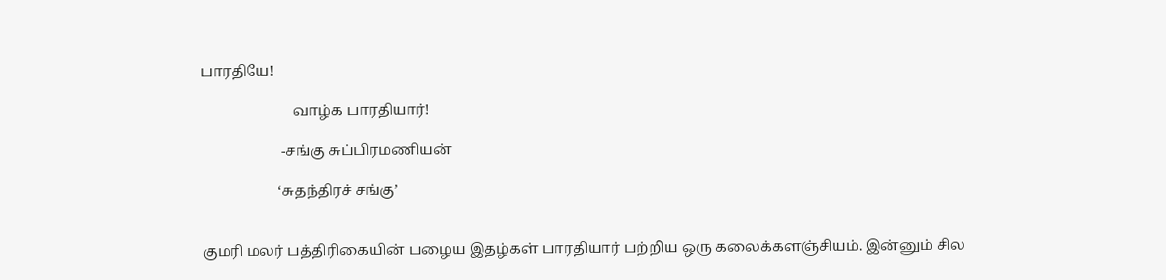பாரதியே!

                         வாழ்க பாரதியார்!

                      -சங்கு சுப்பிரமணியன்

                     ‘சுதந்திரச் சங்கு’


குமரி மலர் பத்திரிகையின் பழைய இதழ்கள் பாரதியார் பற்றிய ஒரு கலைக்களஞ்சியம். இன்னும் சில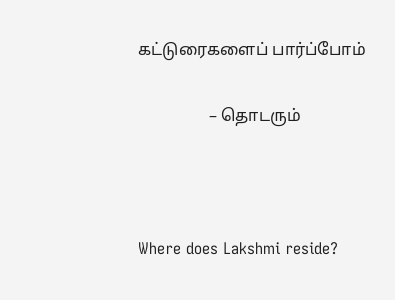கட்டுரைகளைப் பார்ப்போம்

                 – தொடரும்



Where does Lakshmi reside?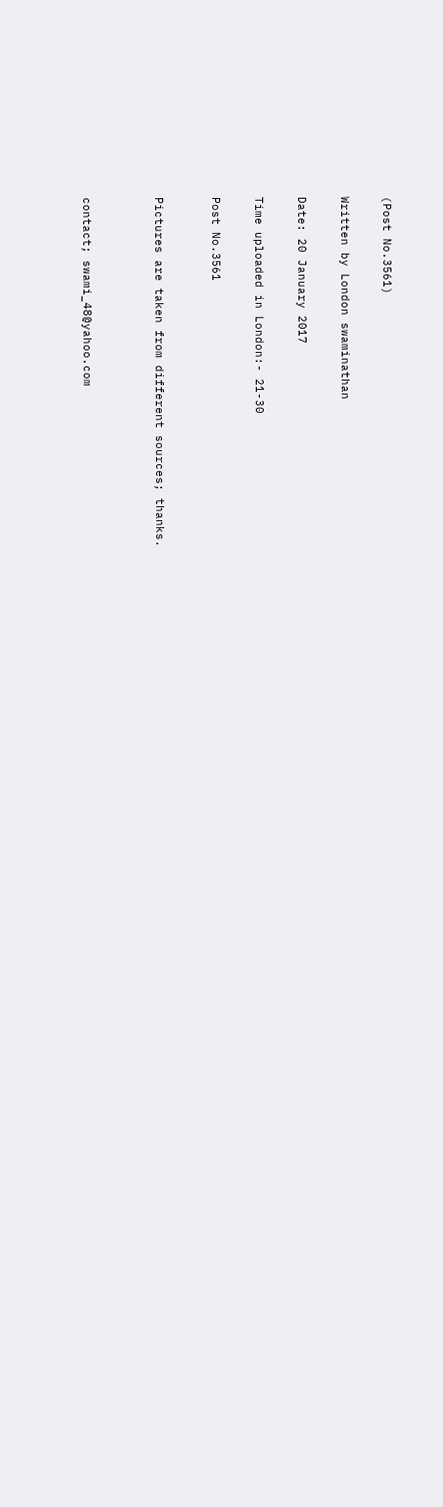(Post No.3561)


Written by London swaminathan


Date: 20 January 2017


Time uploaded in London:- 21-30


Post No.3561



Pictures are taken from different sources; thanks.




contact; swami_48@yahoo.com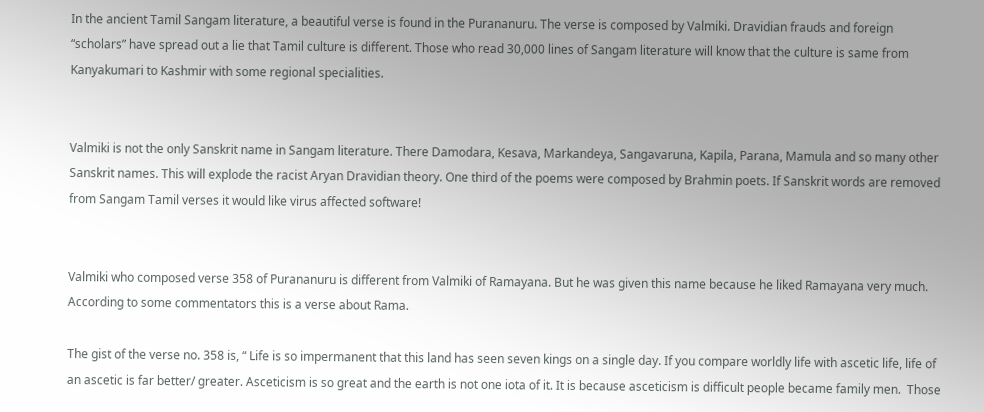In the ancient Tamil Sangam literature, a beautiful verse is found in the Purananuru. The verse is composed by Valmiki. Dravidian frauds and foreign “scholars” have spread out a lie that Tamil culture is different. Those who read 30,000 lines of Sangam literature will know that the culture is same from Kanyakumari to Kashmir with some regional specialities.


Valmiki is not the only Sanskrit name in Sangam literature. There Damodara, Kesava, Markandeya, Sangavaruna, Kapila, Parana, Mamula and so many other Sanskrit names. This will explode the racist Aryan Dravidian theory. One third of the poems were composed by Brahmin poets. If Sanskrit words are removed from Sangam Tamil verses it would like virus affected software!


Valmiki who composed verse 358 of Purananuru is different from Valmiki of Ramayana. But he was given this name because he liked Ramayana very much. According to some commentators this is a verse about Rama.

The gist of the verse no. 358 is, “ Life is so impermanent that this land has seen seven kings on a single day. If you compare worldly life with ascetic life, life of an ascetic is far better/ greater. Asceticism is so great and the earth is not one iota of it. It is because asceticism is difficult people became family men.  Those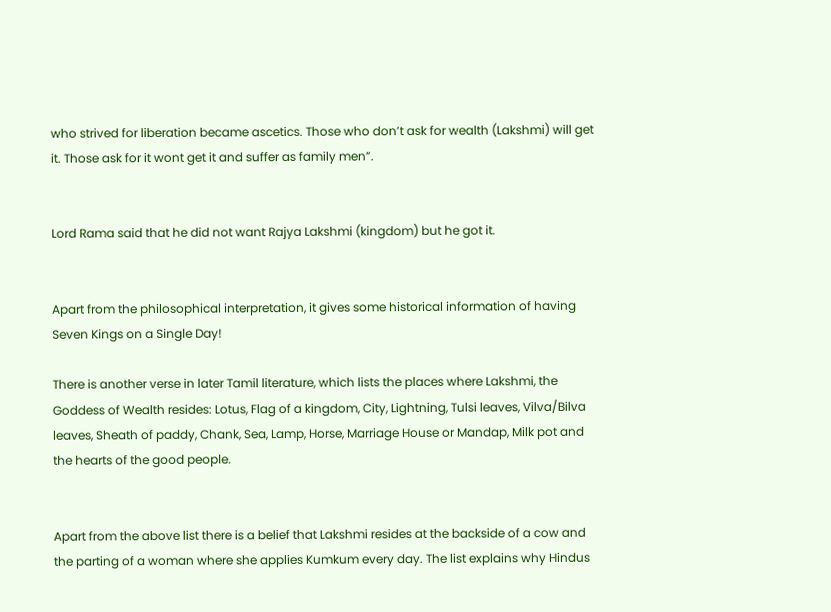who strived for liberation became ascetics. Those who don’t ask for wealth (Lakshmi) will get it. Those ask for it wont get it and suffer as family men”.


Lord Rama said that he did not want Rajya Lakshmi (kingdom) but he got it.


Apart from the philosophical interpretation, it gives some historical information of having Seven Kings on a Single Day!

There is another verse in later Tamil literature, which lists the places where Lakshmi, the Goddess of Wealth resides: Lotus, Flag of a kingdom, City, Lightning, Tulsi leaves, Vilva/Bilva leaves, Sheath of paddy, Chank, Sea, Lamp, Horse, Marriage House or Mandap, Milk pot and the hearts of the good people.


Apart from the above list there is a belief that Lakshmi resides at the backside of a cow and the parting of a woman where she applies Kumkum every day. The list explains why Hindus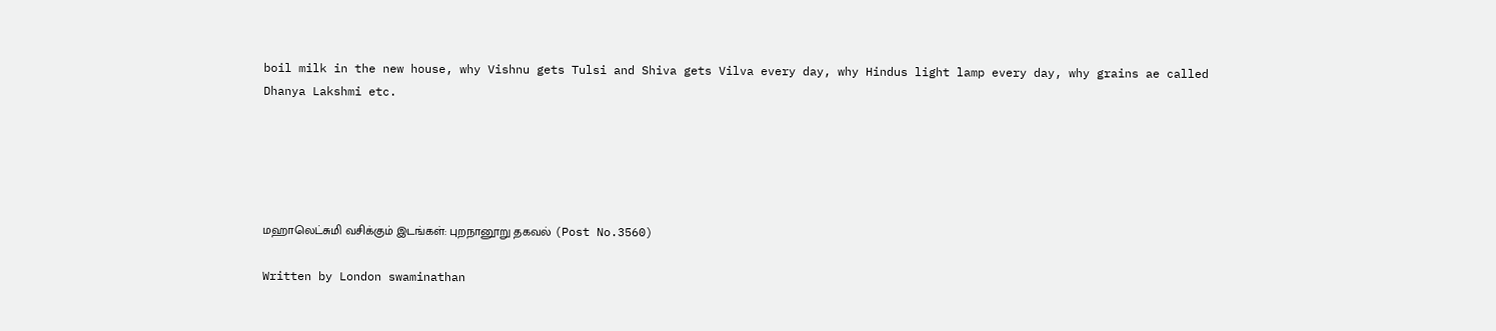boil milk in the new house, why Vishnu gets Tulsi and Shiva gets Vilva every day, why Hindus light lamp every day, why grains ae called Dhanya Lakshmi etc.





மஹாலெட்சுமி வசிக்கும் இடங்கள்: புறநானூறு தகவல் (Post No.3560)

Written by London swaminathan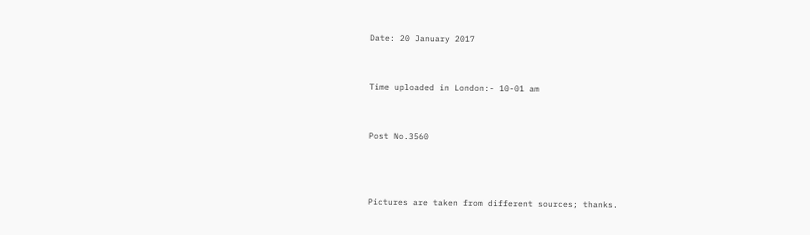Date: 20 January 2017


Time uploaded in London:- 10-01 am


Post No.3560



Pictures are taken from different sources; thanks.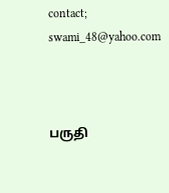contact; swami_48@yahoo.com



பருதி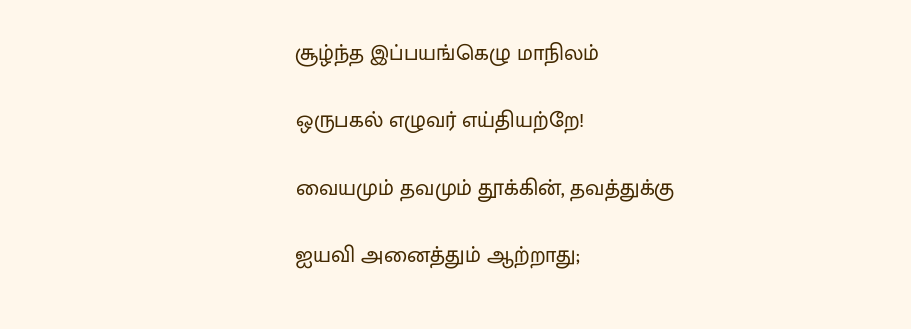சூழ்ந்த இப்பயங்கெழு மாநிலம்

ஒருபகல் எழுவர் எய்தியற்றே!

வையமும் தவமும் தூக்கின், தவத்துக்கு

ஐயவி அனைத்தும் ஆற்றாது;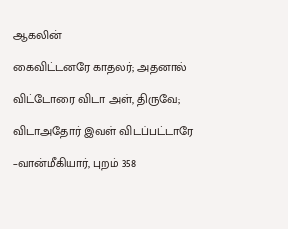ஆகலின்

கைவிட்டனரே காதலர்; அதனால்

விட்டோரை விடா அள், திருவே;

விடாஅதோர் இவள் விடப்பட்டாரே

–வான்மீகியார், புறம் 358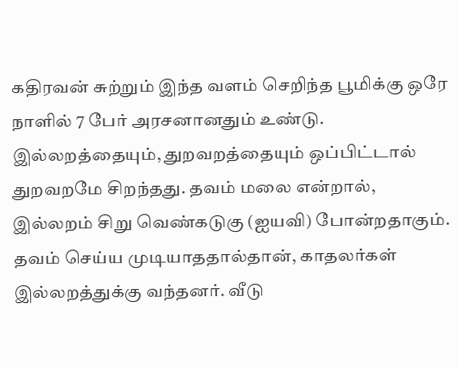கதிரவன் சுற்றும் இந்த வளம் செறிந்த பூமிக்கு ஒரே நாளில் 7 பேர் அரசனானதும் உண்டு. இல்லறத்தையும், துறவறத்தையும் ஒப்பிட்டால் துறவறமே சிறந்தது. தவம் மலை என்றால், இல்லறம் சிறு வெண்கடுகு (ஐயவி) போன்றதாகும். தவம் செய்ய முடியாததால்தான், காதலர்கள் இல்லறத்துக்கு வந்தனர். வீடு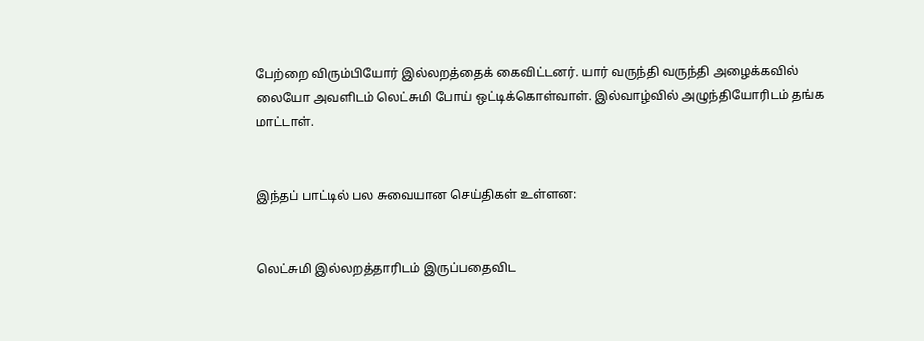பேற்றை விரும்பியோர் இல்லறத்தைக் கைவிட்டனர். யார் வருந்தி வருந்தி அழைக்கவில் லையோ அவளிடம் லெட்சுமி போய் ஒட்டிக்கொள்வாள். இல்வாழ்வில் அழுந்தியோரிடம் தங்க மாட்டாள்.


இந்தப் பாட்டில் பல சுவையான செய்திகள் உள்ளன:


லெட்சுமி இல்லறத்தாரிடம் இருப்பதைவிட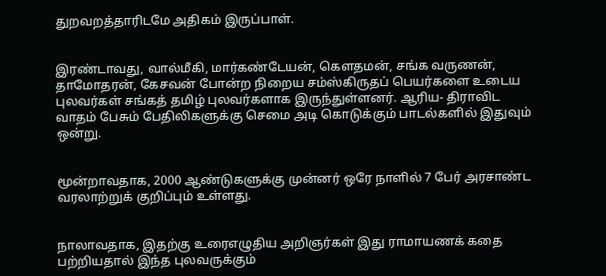துறவறத்தாரிடமே அதிகம் இருப்பாள்.


இரண்டாவது, வால்மீகி, மார்கண்டேயன், கௌதமன், சங்க வருணன், தாமோதரன், கேசவன் போன்ற நிறைய சம்ஸ்கிருதப் பெயர்களை உடைய புலவர்கள் சங்கத் தமிழ் புலவர்களாக இருந்துள்ளனர். ஆரிய- திராவிட வாதம் பேசும் பேதிலிகளுக்கு செமை அடி கொடுக்கும் பாடல்களில் இதுவும் ஒன்று.


மூன்றாவதாக, 2000 ஆண்டுகளுக்கு முன்னர் ஒரே நாளில் 7 பேர் அரசாண்ட வரலாற்றுக் குறிப்பும் உள்ளது.


நாலாவதாக, இதற்கு உரைஎழுதிய அறிஞர்கள் இது ராமாயணக் கதை பற்றியதால் இந்த புலவருக்கும்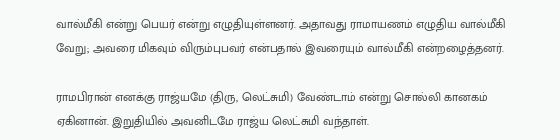வால்மீகி என்று பெயர் என்று எழுதியுள்ளனர். அதாவது ராமாயணம் எழுதிய வால்மீகி வேறு; அவரை மிகவும் விரும்புபவர் என்பதால் இவரையும் வால்மீகி என்றழைத்தனர்.

ராமபிரான் எனக்கு ராஜ்யமே (திரு, லெட்சுமி) வேண்டாம் என்று சொல்லி கானகம் ஏகினான். இறுதியில் அவனிடமே ராஜ்ய லெட்சுமி வந்தாள்.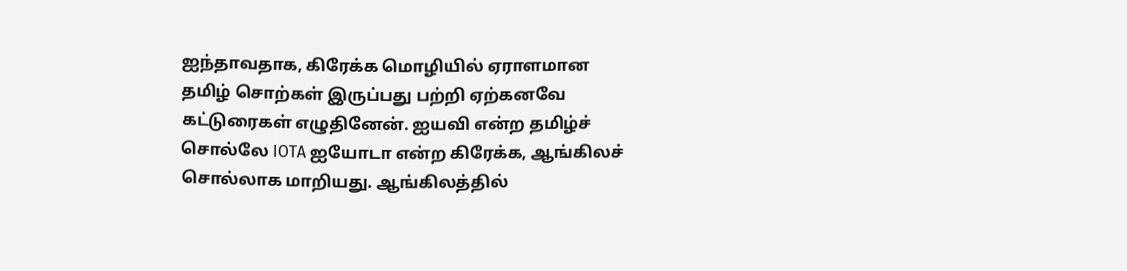ஐந்தாவதாக, கிரேக்க மொழியில் ஏராளமான தமிழ் சொற்கள் இருப்பது பற்றி ஏற்கனவே கட்டுரைகள் எழுதினேன். ஐயவி என்ற தமிழ்ச் சொல்லே IOTA ஐயோடா என்ற கிரேக்க, ஆங்கிலச் சொல்லாக மாறியது. ஆங்கிலத்தில்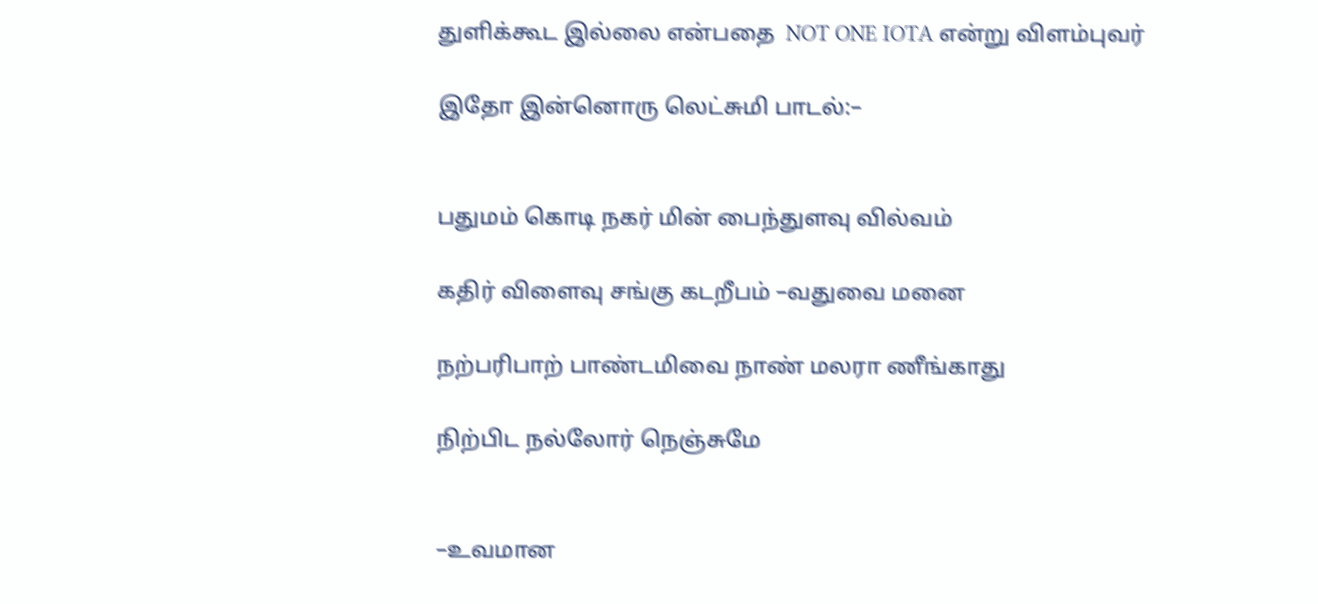துளிக்கூட இல்லை என்பதை  NOT ONE IOTA என்று விளம்புவர்

இதோ இன்னொரு லெட்சுமி பாடல்:–


பதுமம் கொடி நகர் மின் பைந்துளவு வில்வம்

கதிர் விளைவு சங்கு கடறீபம் –வதுவை மனை

நற்பரிபாற் பாண்டமிவை நாண் மலரா ணீங்காது

நிற்பிட நல்லோர் நெஞ்சுமே


–உவமான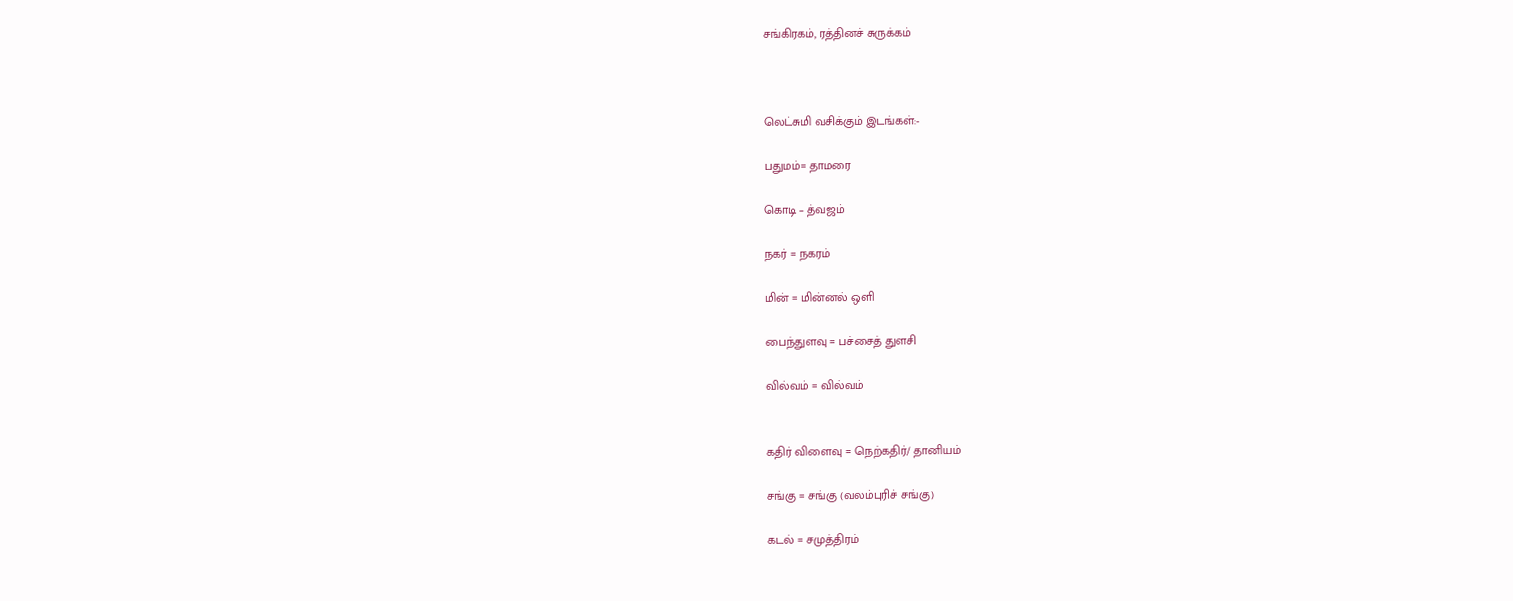சங்கிரகம், ரத்தினச் சுருக்கம்



லெட்சுமி வசிக்கும் இடங்கள்:-

பதுமம்= தாமரை

கொடி – த்வஜம்

நகர் = நகரம்

மின் = மின்னல் ஒளி

பைந்துளவு = பச்சைத் துளசி

வில்வம் = வில்வம்


கதிர் விளைவு = நெற்கதிர்/ தானியம்

சங்கு = சங்கு (வலம்புரிச் சங்கு)

கடல் = சமுத்திரம்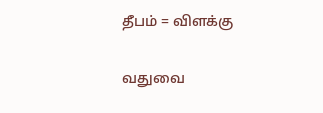தீபம் = விளக்கு

வதுவை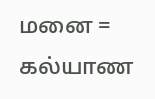மனை = கல்யாண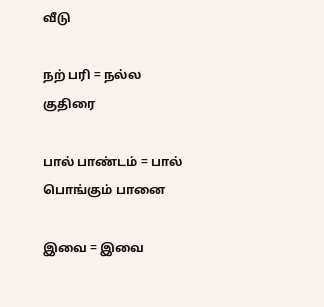வீடு

நற் பரி = நல்ல குதிரை

பால் பாண்டம் = பால் பொங்கும் பானை

இவை = இவை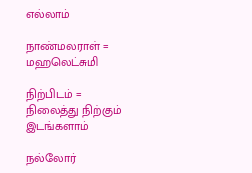எல்லாம்

நாண்மலராள் = மஹலெட்சுமி

நிற்பிடம் = நிலைத்து நிற்கும் இடங்களாம்

நல்லோர்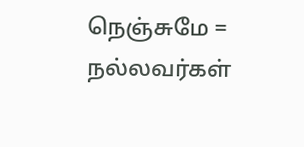நெஞ்சுமே = நல்லவர்கள்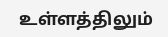உள்ளத்திலும்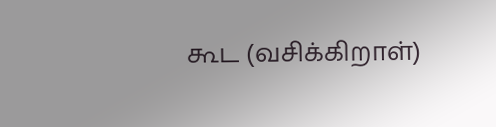கூட (வசிக்கிறாள்)